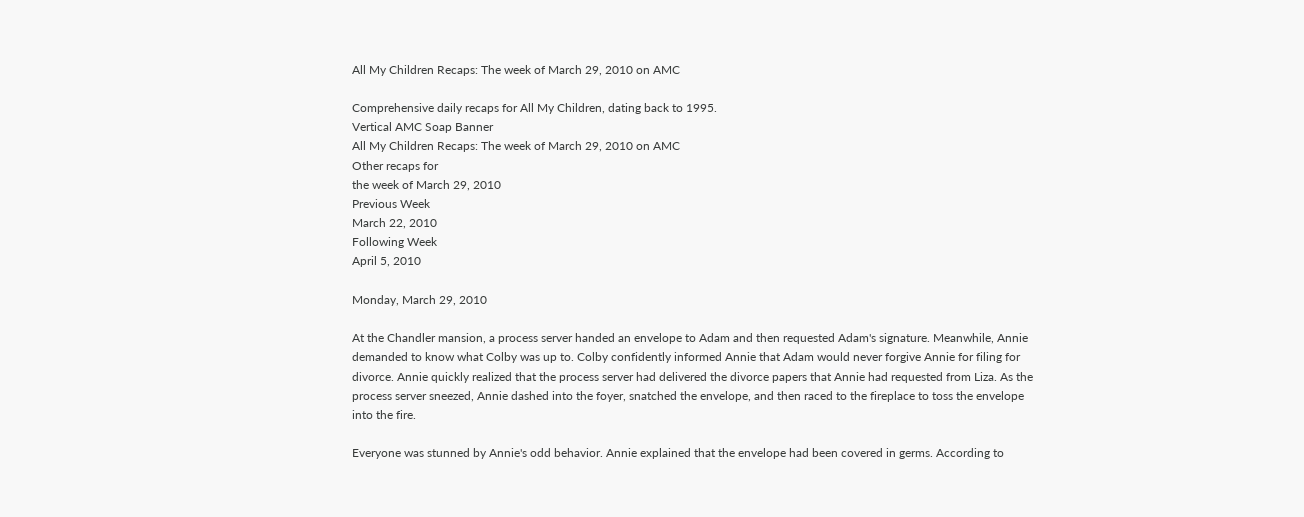All My Children Recaps: The week of March 29, 2010 on AMC

Comprehensive daily recaps for All My Children, dating back to 1995.
Vertical AMC Soap Banner
All My Children Recaps: The week of March 29, 2010 on AMC
Other recaps for
the week of March 29, 2010
Previous Week
March 22, 2010
Following Week
April 5, 2010

Monday, March 29, 2010

At the Chandler mansion, a process server handed an envelope to Adam and then requested Adam's signature. Meanwhile, Annie demanded to know what Colby was up to. Colby confidently informed Annie that Adam would never forgive Annie for filing for divorce. Annie quickly realized that the process server had delivered the divorce papers that Annie had requested from Liza. As the process server sneezed, Annie dashed into the foyer, snatched the envelope, and then raced to the fireplace to toss the envelope into the fire.

Everyone was stunned by Annie's odd behavior. Annie explained that the envelope had been covered in germs. According to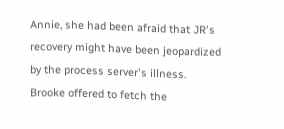Annie, she had been afraid that JR's recovery might have been jeopardized by the process server's illness. Brooke offered to fetch the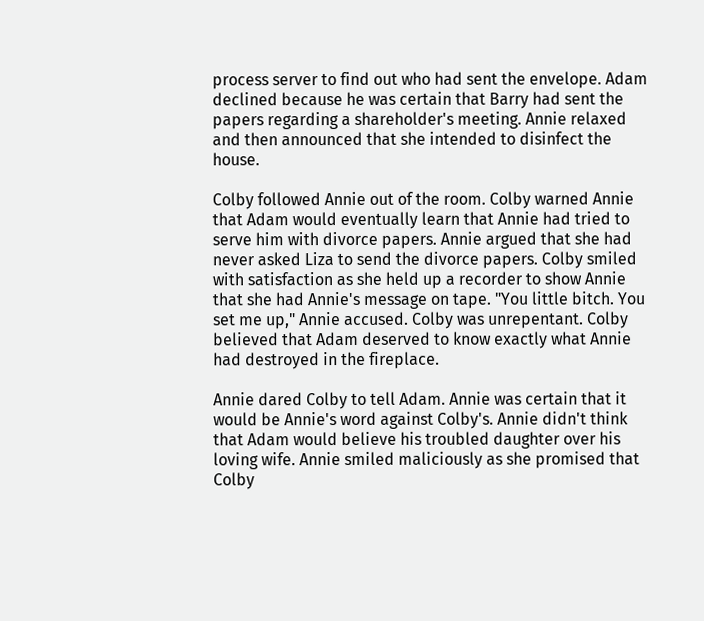process server to find out who had sent the envelope. Adam declined because he was certain that Barry had sent the papers regarding a shareholder's meeting. Annie relaxed and then announced that she intended to disinfect the house.

Colby followed Annie out of the room. Colby warned Annie that Adam would eventually learn that Annie had tried to serve him with divorce papers. Annie argued that she had never asked Liza to send the divorce papers. Colby smiled with satisfaction as she held up a recorder to show Annie that she had Annie's message on tape. "You little bitch. You set me up," Annie accused. Colby was unrepentant. Colby believed that Adam deserved to know exactly what Annie had destroyed in the fireplace.

Annie dared Colby to tell Adam. Annie was certain that it would be Annie's word against Colby's. Annie didn't think that Adam would believe his troubled daughter over his loving wife. Annie smiled maliciously as she promised that Colby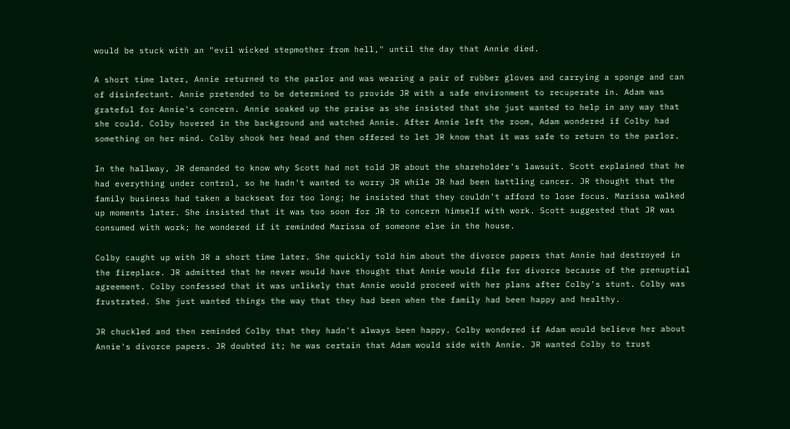would be stuck with an "evil wicked stepmother from hell," until the day that Annie died.

A short time later, Annie returned to the parlor and was wearing a pair of rubber gloves and carrying a sponge and can of disinfectant. Annie pretended to be determined to provide JR with a safe environment to recuperate in. Adam was grateful for Annie's concern. Annie soaked up the praise as she insisted that she just wanted to help in any way that she could. Colby hovered in the background and watched Annie. After Annie left the room, Adam wondered if Colby had something on her mind. Colby shook her head and then offered to let JR know that it was safe to return to the parlor.

In the hallway, JR demanded to know why Scott had not told JR about the shareholder's lawsuit. Scott explained that he had everything under control, so he hadn't wanted to worry JR while JR had been battling cancer. JR thought that the family business had taken a backseat for too long; he insisted that they couldn't afford to lose focus. Marissa walked up moments later. She insisted that it was too soon for JR to concern himself with work. Scott suggested that JR was consumed with work; he wondered if it reminded Marissa of someone else in the house.

Colby caught up with JR a short time later. She quickly told him about the divorce papers that Annie had destroyed in the fireplace. JR admitted that he never would have thought that Annie would file for divorce because of the prenuptial agreement. Colby confessed that it was unlikely that Annie would proceed with her plans after Colby's stunt. Colby was frustrated. She just wanted things the way that they had been when the family had been happy and healthy.

JR chuckled and then reminded Colby that they hadn't always been happy. Colby wondered if Adam would believe her about Annie's divorce papers. JR doubted it; he was certain that Adam would side with Annie. JR wanted Colby to trust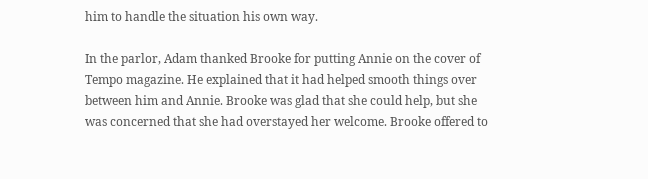him to handle the situation his own way.

In the parlor, Adam thanked Brooke for putting Annie on the cover of Tempo magazine. He explained that it had helped smooth things over between him and Annie. Brooke was glad that she could help, but she was concerned that she had overstayed her welcome. Brooke offered to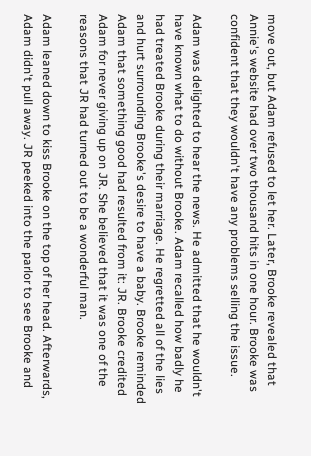move out, but Adam refused to let her. Later, Brooke revealed that Annie's website had over two thousand hits in one hour. Brooke was confident that they wouldn't have any problems selling the issue.

Adam was delighted to hear the news. He admitted that he wouldn't have known what to do without Brooke. Adam recalled how badly he had treated Brooke during their marriage. He regretted all of the lies and hurt surrounding Brooke's desire to have a baby. Brooke reminded Adam that something good had resulted from it: JR. Brooke credited Adam for never giving up on JR. She believed that it was one of the reasons that JR had turned out to be a wonderful man.

Adam leaned down to kiss Brooke on the top of her head. Afterwards, Adam didn't pull away. JR peeked into the parlor to see Brooke and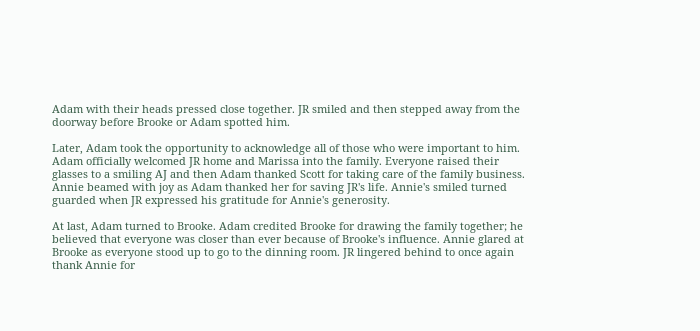Adam with their heads pressed close together. JR smiled and then stepped away from the doorway before Brooke or Adam spotted him.

Later, Adam took the opportunity to acknowledge all of those who were important to him. Adam officially welcomed JR home and Marissa into the family. Everyone raised their glasses to a smiling AJ and then Adam thanked Scott for taking care of the family business. Annie beamed with joy as Adam thanked her for saving JR's life. Annie's smiled turned guarded when JR expressed his gratitude for Annie's generosity.

At last, Adam turned to Brooke. Adam credited Brooke for drawing the family together; he believed that everyone was closer than ever because of Brooke's influence. Annie glared at Brooke as everyone stood up to go to the dinning room. JR lingered behind to once again thank Annie for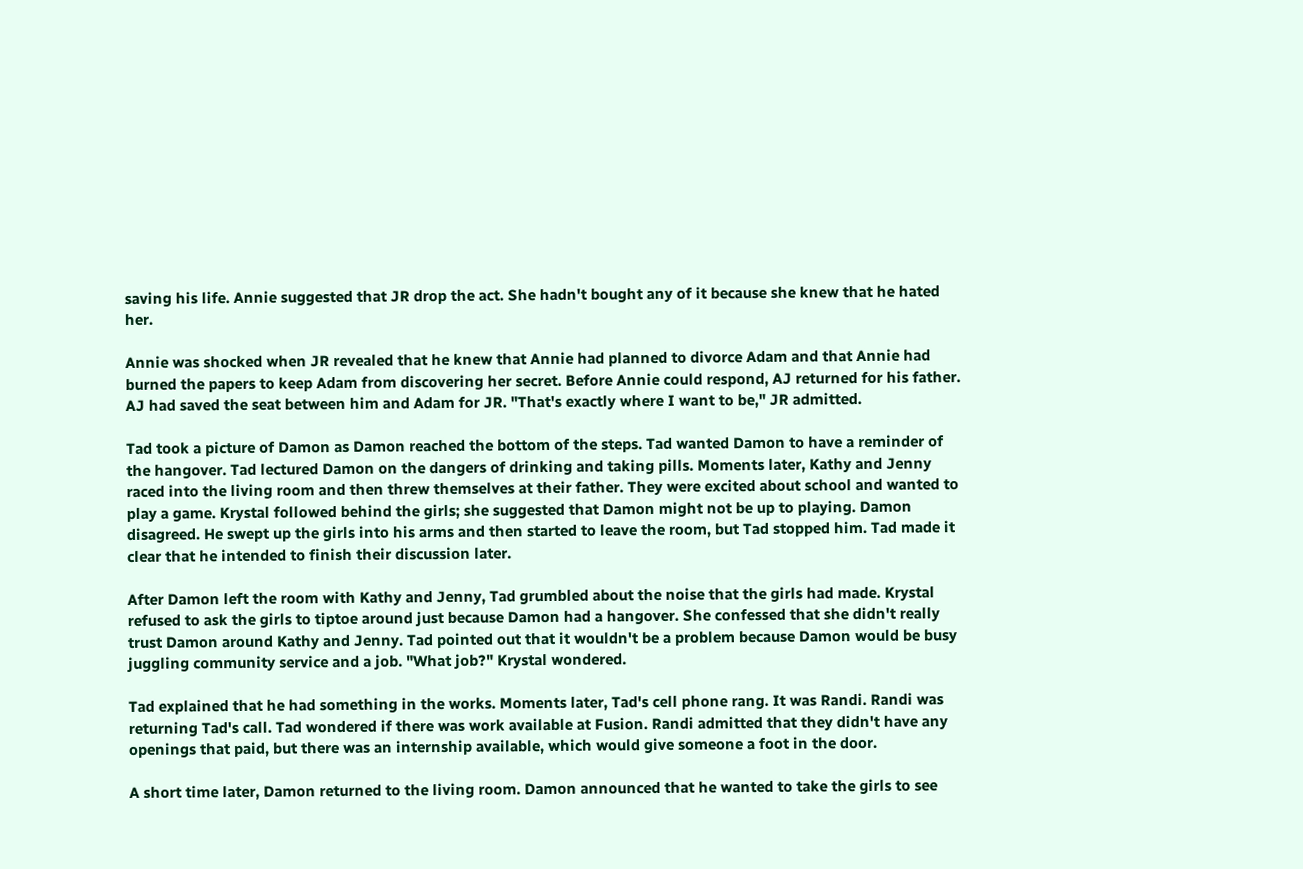saving his life. Annie suggested that JR drop the act. She hadn't bought any of it because she knew that he hated her.

Annie was shocked when JR revealed that he knew that Annie had planned to divorce Adam and that Annie had burned the papers to keep Adam from discovering her secret. Before Annie could respond, AJ returned for his father. AJ had saved the seat between him and Adam for JR. "That's exactly where I want to be," JR admitted.

Tad took a picture of Damon as Damon reached the bottom of the steps. Tad wanted Damon to have a reminder of the hangover. Tad lectured Damon on the dangers of drinking and taking pills. Moments later, Kathy and Jenny raced into the living room and then threw themselves at their father. They were excited about school and wanted to play a game. Krystal followed behind the girls; she suggested that Damon might not be up to playing. Damon disagreed. He swept up the girls into his arms and then started to leave the room, but Tad stopped him. Tad made it clear that he intended to finish their discussion later.

After Damon left the room with Kathy and Jenny, Tad grumbled about the noise that the girls had made. Krystal refused to ask the girls to tiptoe around just because Damon had a hangover. She confessed that she didn't really trust Damon around Kathy and Jenny. Tad pointed out that it wouldn't be a problem because Damon would be busy juggling community service and a job. "What job?" Krystal wondered.

Tad explained that he had something in the works. Moments later, Tad's cell phone rang. It was Randi. Randi was returning Tad's call. Tad wondered if there was work available at Fusion. Randi admitted that they didn't have any openings that paid, but there was an internship available, which would give someone a foot in the door.

A short time later, Damon returned to the living room. Damon announced that he wanted to take the girls to see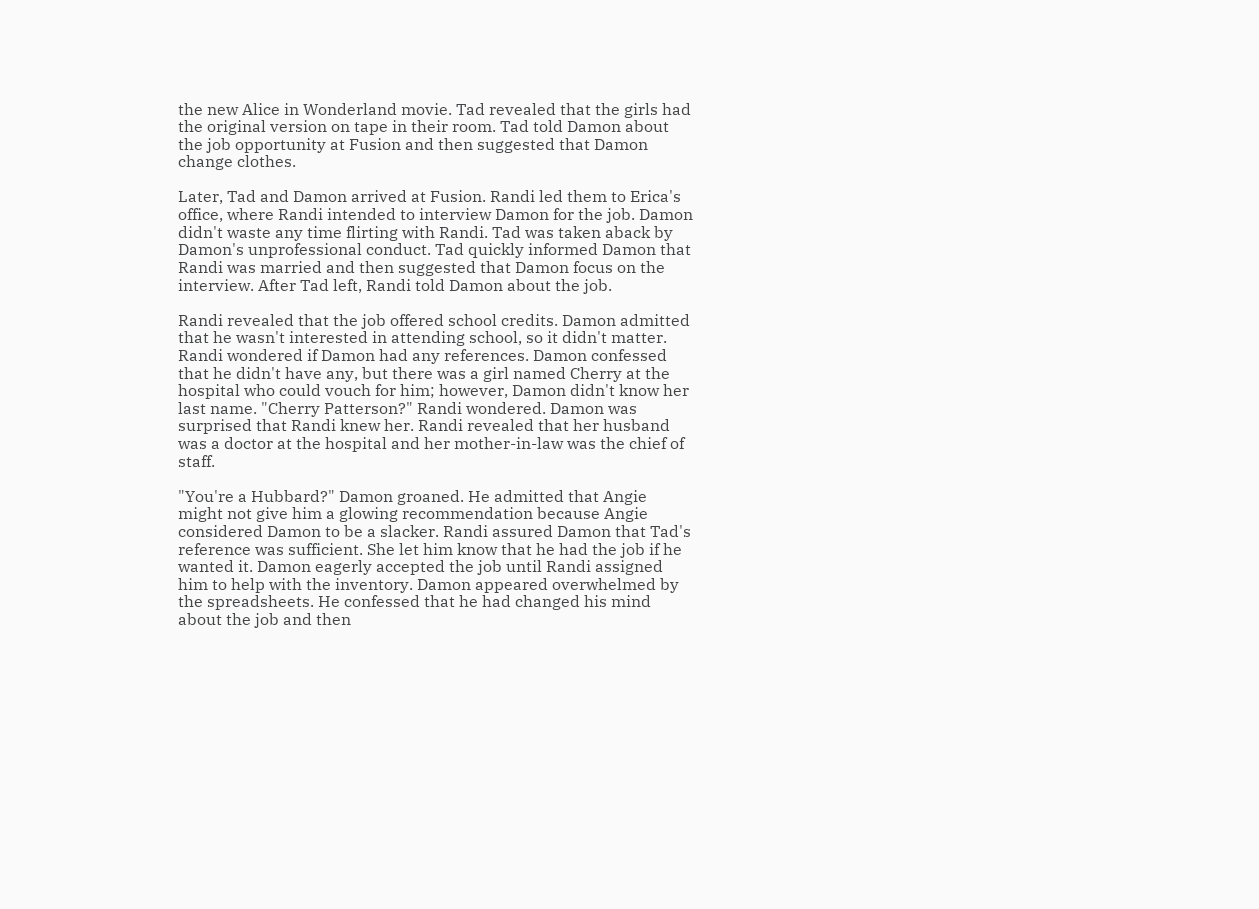the new Alice in Wonderland movie. Tad revealed that the girls had the original version on tape in their room. Tad told Damon about the job opportunity at Fusion and then suggested that Damon change clothes.

Later, Tad and Damon arrived at Fusion. Randi led them to Erica's office, where Randi intended to interview Damon for the job. Damon didn't waste any time flirting with Randi. Tad was taken aback by Damon's unprofessional conduct. Tad quickly informed Damon that Randi was married and then suggested that Damon focus on the interview. After Tad left, Randi told Damon about the job.

Randi revealed that the job offered school credits. Damon admitted that he wasn't interested in attending school, so it didn't matter. Randi wondered if Damon had any references. Damon confessed that he didn't have any, but there was a girl named Cherry at the hospital who could vouch for him; however, Damon didn't know her last name. "Cherry Patterson?" Randi wondered. Damon was surprised that Randi knew her. Randi revealed that her husband was a doctor at the hospital and her mother-in-law was the chief of staff.

"You're a Hubbard?" Damon groaned. He admitted that Angie might not give him a glowing recommendation because Angie considered Damon to be a slacker. Randi assured Damon that Tad's reference was sufficient. She let him know that he had the job if he wanted it. Damon eagerly accepted the job until Randi assigned him to help with the inventory. Damon appeared overwhelmed by the spreadsheets. He confessed that he had changed his mind about the job and then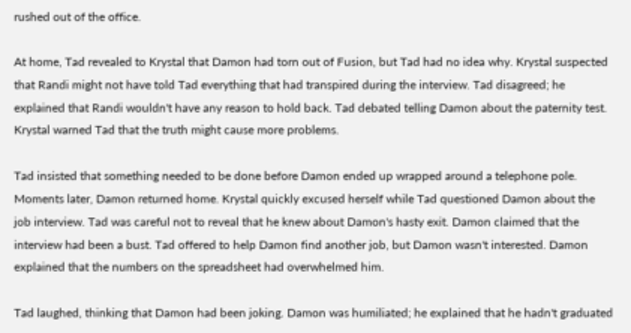rushed out of the office.

At home, Tad revealed to Krystal that Damon had torn out of Fusion, but Tad had no idea why. Krystal suspected that Randi might not have told Tad everything that had transpired during the interview. Tad disagreed; he explained that Randi wouldn't have any reason to hold back. Tad debated telling Damon about the paternity test. Krystal warned Tad that the truth might cause more problems.

Tad insisted that something needed to be done before Damon ended up wrapped around a telephone pole. Moments later, Damon returned home. Krystal quickly excused herself while Tad questioned Damon about the job interview. Tad was careful not to reveal that he knew about Damon's hasty exit. Damon claimed that the interview had been a bust. Tad offered to help Damon find another job, but Damon wasn't interested. Damon explained that the numbers on the spreadsheet had overwhelmed him.

Tad laughed, thinking that Damon had been joking. Damon was humiliated; he explained that he hadn't graduated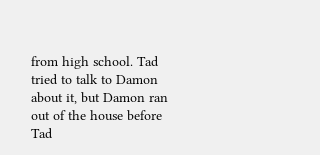from high school. Tad tried to talk to Damon about it, but Damon ran out of the house before Tad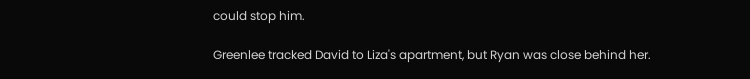could stop him.

Greenlee tracked David to Liza's apartment, but Ryan was close behind her.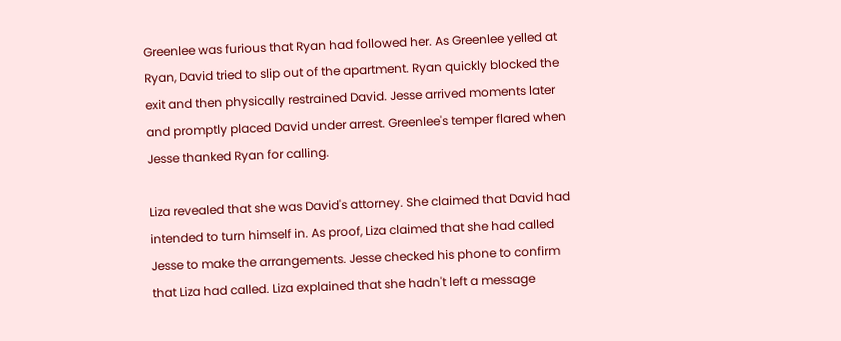Greenlee was furious that Ryan had followed her. As Greenlee yelled at Ryan, David tried to slip out of the apartment. Ryan quickly blocked the exit and then physically restrained David. Jesse arrived moments later and promptly placed David under arrest. Greenlee's temper flared when Jesse thanked Ryan for calling.

Liza revealed that she was David's attorney. She claimed that David had intended to turn himself in. As proof, Liza claimed that she had called Jesse to make the arrangements. Jesse checked his phone to confirm that Liza had called. Liza explained that she hadn't left a message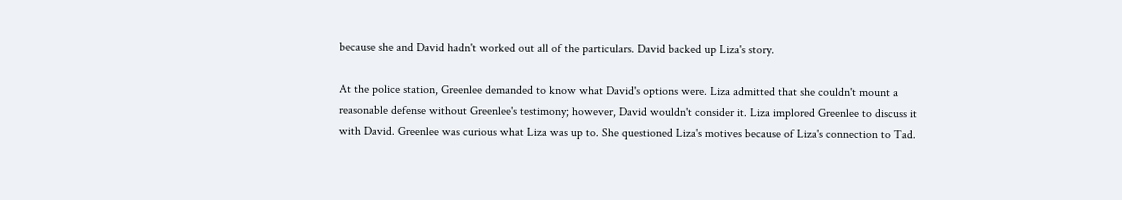because she and David hadn't worked out all of the particulars. David backed up Liza's story.

At the police station, Greenlee demanded to know what David's options were. Liza admitted that she couldn't mount a reasonable defense without Greenlee's testimony; however, David wouldn't consider it. Liza implored Greenlee to discuss it with David. Greenlee was curious what Liza was up to. She questioned Liza's motives because of Liza's connection to Tad.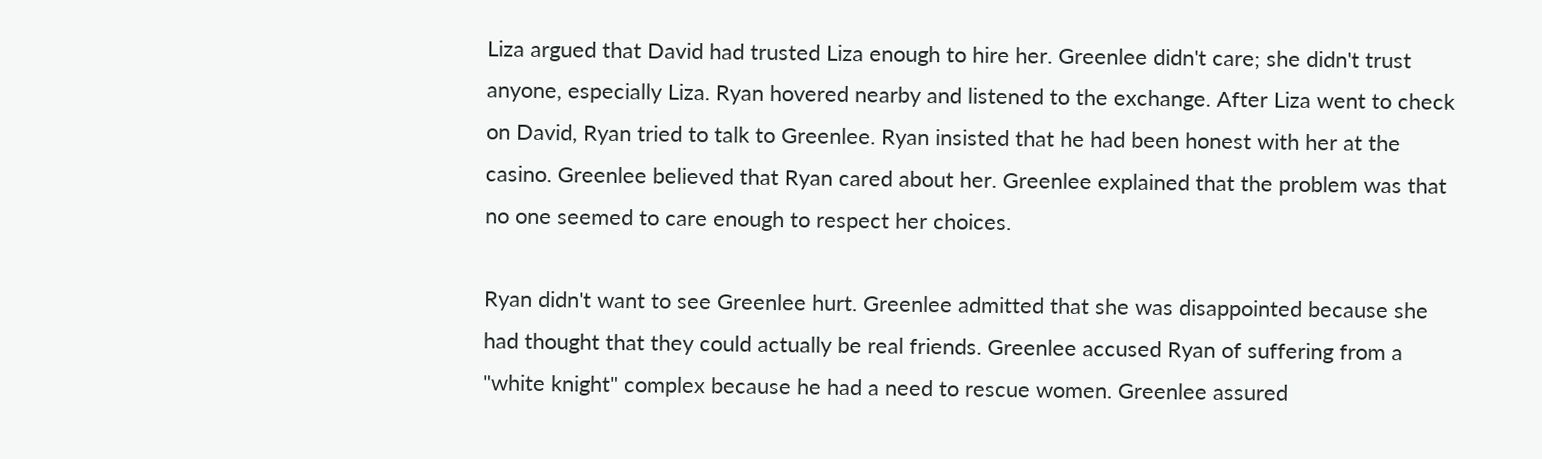Liza argued that David had trusted Liza enough to hire her. Greenlee didn't care; she didn't trust anyone, especially Liza. Ryan hovered nearby and listened to the exchange. After Liza went to check on David, Ryan tried to talk to Greenlee. Ryan insisted that he had been honest with her at the casino. Greenlee believed that Ryan cared about her. Greenlee explained that the problem was that no one seemed to care enough to respect her choices.

Ryan didn't want to see Greenlee hurt. Greenlee admitted that she was disappointed because she had thought that they could actually be real friends. Greenlee accused Ryan of suffering from a "white knight" complex because he had a need to rescue women. Greenlee assured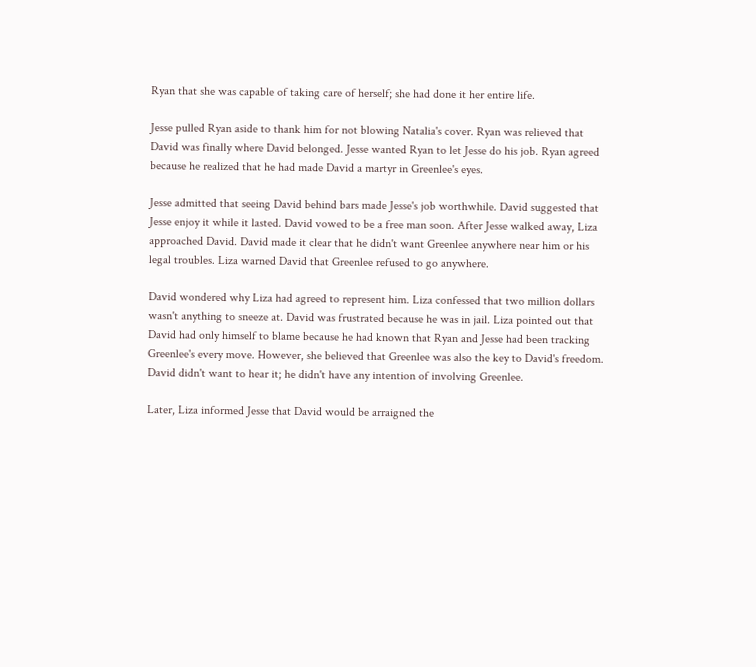Ryan that she was capable of taking care of herself; she had done it her entire life.

Jesse pulled Ryan aside to thank him for not blowing Natalia's cover. Ryan was relieved that David was finally where David belonged. Jesse wanted Ryan to let Jesse do his job. Ryan agreed because he realized that he had made David a martyr in Greenlee's eyes.

Jesse admitted that seeing David behind bars made Jesse's job worthwhile. David suggested that Jesse enjoy it while it lasted. David vowed to be a free man soon. After Jesse walked away, Liza approached David. David made it clear that he didn't want Greenlee anywhere near him or his legal troubles. Liza warned David that Greenlee refused to go anywhere.

David wondered why Liza had agreed to represent him. Liza confessed that two million dollars wasn't anything to sneeze at. David was frustrated because he was in jail. Liza pointed out that David had only himself to blame because he had known that Ryan and Jesse had been tracking Greenlee's every move. However, she believed that Greenlee was also the key to David's freedom. David didn't want to hear it; he didn't have any intention of involving Greenlee.

Later, Liza informed Jesse that David would be arraigned the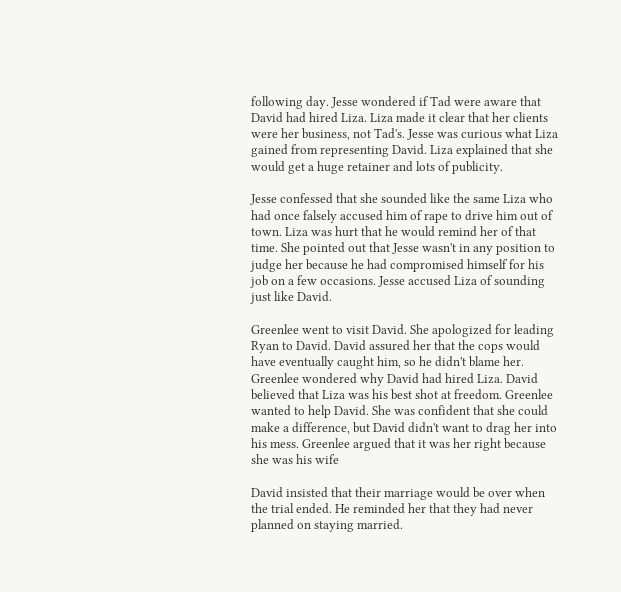following day. Jesse wondered if Tad were aware that David had hired Liza. Liza made it clear that her clients were her business, not Tad's. Jesse was curious what Liza gained from representing David. Liza explained that she would get a huge retainer and lots of publicity.

Jesse confessed that she sounded like the same Liza who had once falsely accused him of rape to drive him out of town. Liza was hurt that he would remind her of that time. She pointed out that Jesse wasn't in any position to judge her because he had compromised himself for his job on a few occasions. Jesse accused Liza of sounding just like David.

Greenlee went to visit David. She apologized for leading Ryan to David. David assured her that the cops would have eventually caught him, so he didn't blame her. Greenlee wondered why David had hired Liza. David believed that Liza was his best shot at freedom. Greenlee wanted to help David. She was confident that she could make a difference, but David didn't want to drag her into his mess. Greenlee argued that it was her right because she was his wife

David insisted that their marriage would be over when the trial ended. He reminded her that they had never planned on staying married.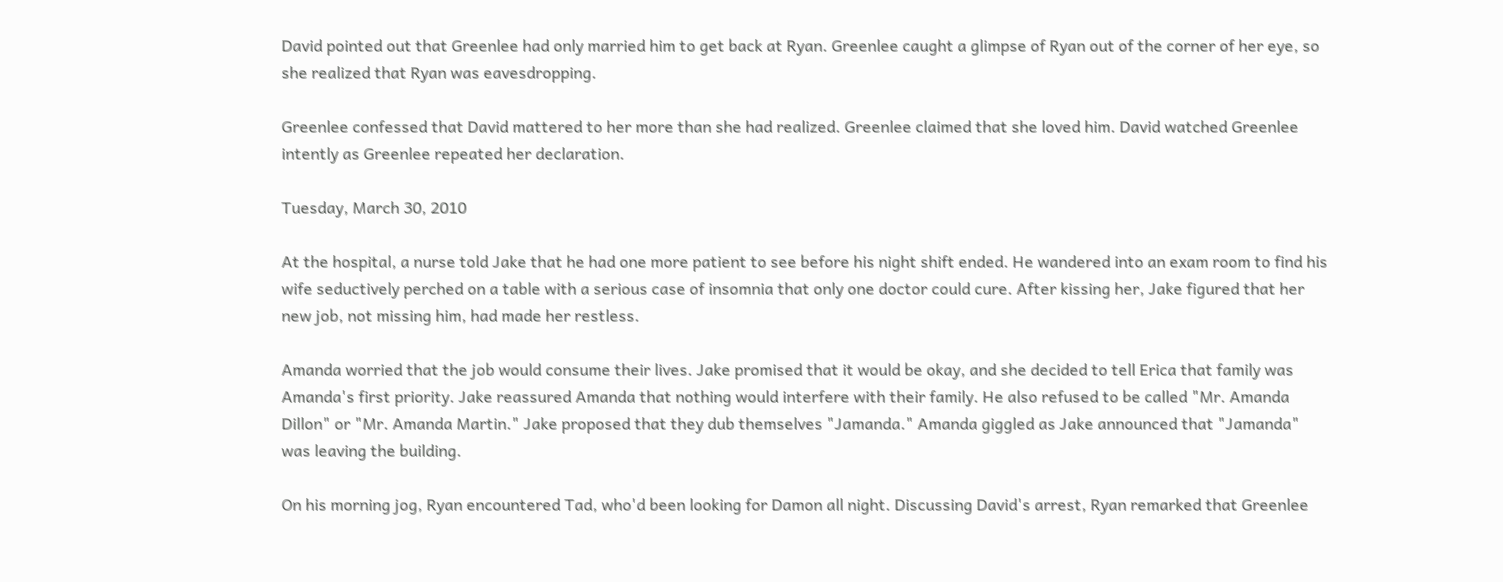David pointed out that Greenlee had only married him to get back at Ryan. Greenlee caught a glimpse of Ryan out of the corner of her eye, so she realized that Ryan was eavesdropping.

Greenlee confessed that David mattered to her more than she had realized. Greenlee claimed that she loved him. David watched Greenlee intently as Greenlee repeated her declaration.

Tuesday, March 30, 2010

At the hospital, a nurse told Jake that he had one more patient to see before his night shift ended. He wandered into an exam room to find his wife seductively perched on a table with a serious case of insomnia that only one doctor could cure. After kissing her, Jake figured that her new job, not missing him, had made her restless.

Amanda worried that the job would consume their lives. Jake promised that it would be okay, and she decided to tell Erica that family was Amanda's first priority. Jake reassured Amanda that nothing would interfere with their family. He also refused to be called "Mr. Amanda Dillon" or "Mr. Amanda Martin." Jake proposed that they dub themselves "Jamanda." Amanda giggled as Jake announced that "Jamanda" was leaving the building.

On his morning jog, Ryan encountered Tad, who'd been looking for Damon all night. Discussing David's arrest, Ryan remarked that Greenlee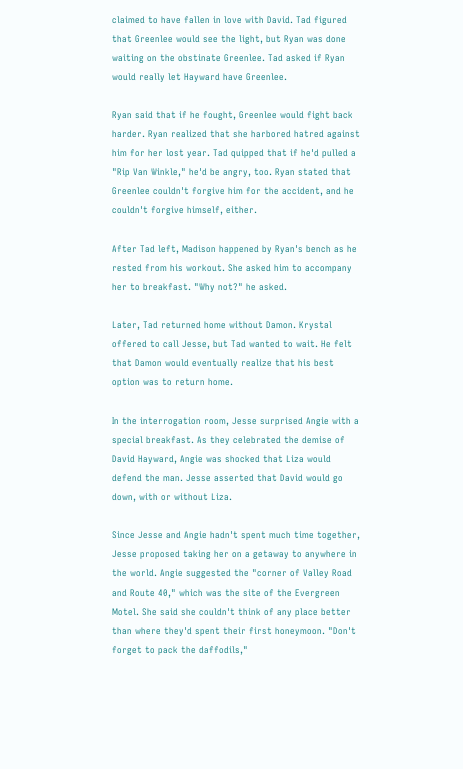claimed to have fallen in love with David. Tad figured that Greenlee would see the light, but Ryan was done waiting on the obstinate Greenlee. Tad asked if Ryan would really let Hayward have Greenlee.

Ryan said that if he fought, Greenlee would fight back harder. Ryan realized that she harbored hatred against him for her lost year. Tad quipped that if he'd pulled a "Rip Van Winkle," he'd be angry, too. Ryan stated that Greenlee couldn't forgive him for the accident, and he couldn't forgive himself, either.

After Tad left, Madison happened by Ryan's bench as he rested from his workout. She asked him to accompany her to breakfast. "Why not?" he asked.

Later, Tad returned home without Damon. Krystal offered to call Jesse, but Tad wanted to wait. He felt that Damon would eventually realize that his best option was to return home.

In the interrogation room, Jesse surprised Angie with a special breakfast. As they celebrated the demise of David Hayward, Angie was shocked that Liza would defend the man. Jesse asserted that David would go down, with or without Liza.

Since Jesse and Angie hadn't spent much time together, Jesse proposed taking her on a getaway to anywhere in the world. Angie suggested the "corner of Valley Road and Route 40," which was the site of the Evergreen Motel. She said she couldn't think of any place better than where they'd spent their first honeymoon. "Don't forget to pack the daffodils,"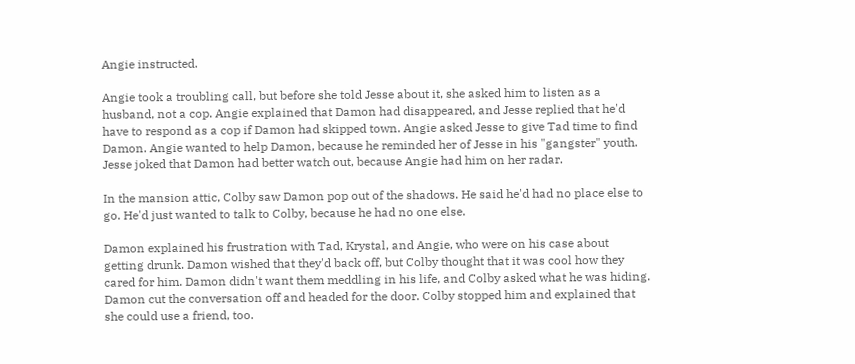Angie instructed.

Angie took a troubling call, but before she told Jesse about it, she asked him to listen as a husband, not a cop. Angie explained that Damon had disappeared, and Jesse replied that he'd have to respond as a cop if Damon had skipped town. Angie asked Jesse to give Tad time to find Damon. Angie wanted to help Damon, because he reminded her of Jesse in his "gangster" youth. Jesse joked that Damon had better watch out, because Angie had him on her radar.

In the mansion attic, Colby saw Damon pop out of the shadows. He said he'd had no place else to go. He'd just wanted to talk to Colby, because he had no one else.

Damon explained his frustration with Tad, Krystal, and Angie, who were on his case about getting drunk. Damon wished that they'd back off, but Colby thought that it was cool how they cared for him. Damon didn't want them meddling in his life, and Colby asked what he was hiding. Damon cut the conversation off and headed for the door. Colby stopped him and explained that she could use a friend, too.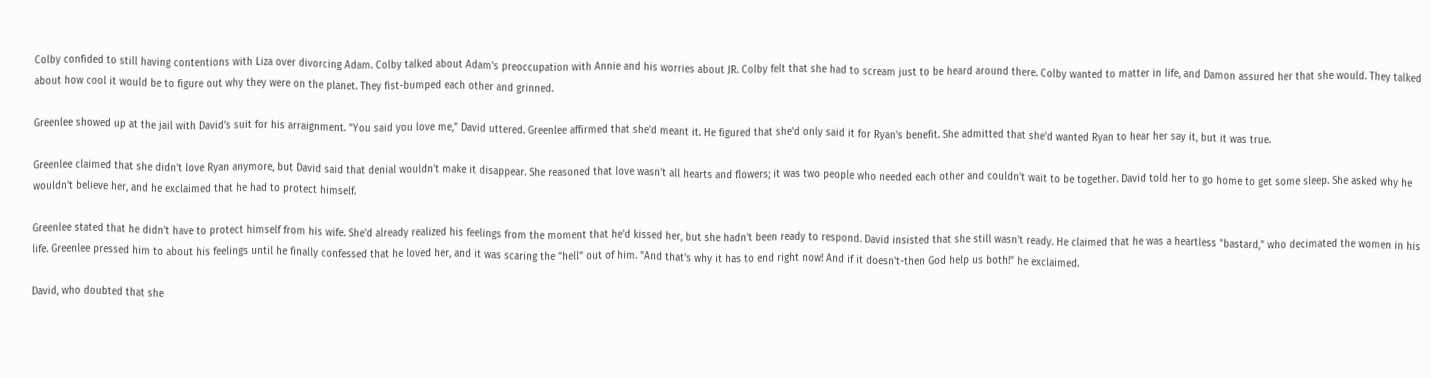Colby confided to still having contentions with Liza over divorcing Adam. Colby talked about Adam's preoccupation with Annie and his worries about JR. Colby felt that she had to scream just to be heard around there. Colby wanted to matter in life, and Damon assured her that she would. They talked about how cool it would be to figure out why they were on the planet. They fist-bumped each other and grinned.

Greenlee showed up at the jail with David's suit for his arraignment. "You said you love me," David uttered. Greenlee affirmed that she'd meant it. He figured that she'd only said it for Ryan's benefit. She admitted that she'd wanted Ryan to hear her say it, but it was true.

Greenlee claimed that she didn't love Ryan anymore, but David said that denial wouldn't make it disappear. She reasoned that love wasn't all hearts and flowers; it was two people who needed each other and couldn't wait to be together. David told her to go home to get some sleep. She asked why he wouldn't believe her, and he exclaimed that he had to protect himself.

Greenlee stated that he didn't have to protect himself from his wife. She'd already realized his feelings from the moment that he'd kissed her, but she hadn't been ready to respond. David insisted that she still wasn't ready. He claimed that he was a heartless "bastard," who decimated the women in his life. Greenlee pressed him to about his feelings until he finally confessed that he loved her, and it was scaring the "hell" out of him. "And that's why it has to end right now! And if it doesn't-then God help us both!" he exclaimed.

David, who doubted that she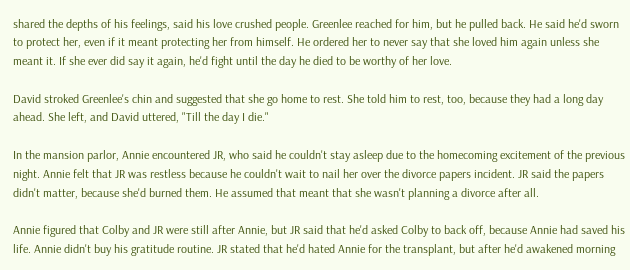shared the depths of his feelings, said his love crushed people. Greenlee reached for him, but he pulled back. He said he'd sworn to protect her, even if it meant protecting her from himself. He ordered her to never say that she loved him again unless she meant it. If she ever did say it again, he'd fight until the day he died to be worthy of her love.

David stroked Greenlee's chin and suggested that she go home to rest. She told him to rest, too, because they had a long day ahead. She left, and David uttered, "Till the day I die."

In the mansion parlor, Annie encountered JR, who said he couldn't stay asleep due to the homecoming excitement of the previous night. Annie felt that JR was restless because he couldn't wait to nail her over the divorce papers incident. JR said the papers didn't matter, because she'd burned them. He assumed that meant that she wasn't planning a divorce after all.

Annie figured that Colby and JR were still after Annie, but JR said that he'd asked Colby to back off, because Annie had saved his life. Annie didn't buy his gratitude routine. JR stated that he'd hated Annie for the transplant, but after he'd awakened morning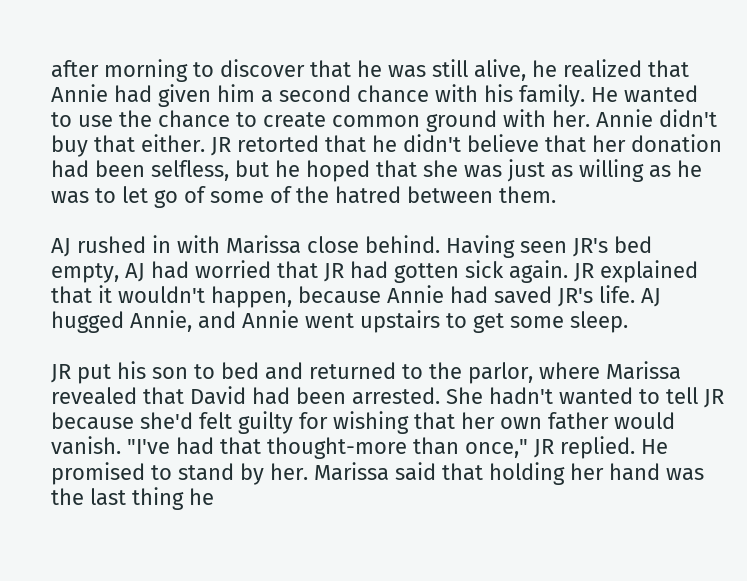after morning to discover that he was still alive, he realized that Annie had given him a second chance with his family. He wanted to use the chance to create common ground with her. Annie didn't buy that either. JR retorted that he didn't believe that her donation had been selfless, but he hoped that she was just as willing as he was to let go of some of the hatred between them.

AJ rushed in with Marissa close behind. Having seen JR's bed empty, AJ had worried that JR had gotten sick again. JR explained that it wouldn't happen, because Annie had saved JR's life. AJ hugged Annie, and Annie went upstairs to get some sleep.

JR put his son to bed and returned to the parlor, where Marissa revealed that David had been arrested. She hadn't wanted to tell JR because she'd felt guilty for wishing that her own father would vanish. "I've had that thought-more than once," JR replied. He promised to stand by her. Marissa said that holding her hand was the last thing he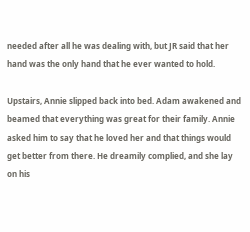needed after all he was dealing with, but JR said that her hand was the only hand that he ever wanted to hold.

Upstairs, Annie slipped back into bed. Adam awakened and beamed that everything was great for their family. Annie asked him to say that he loved her and that things would get better from there. He dreamily complied, and she lay on his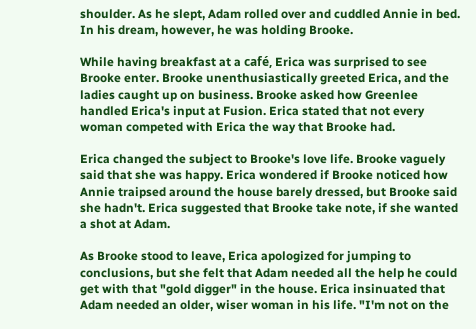shoulder. As he slept, Adam rolled over and cuddled Annie in bed. In his dream, however, he was holding Brooke.

While having breakfast at a café, Erica was surprised to see Brooke enter. Brooke unenthusiastically greeted Erica, and the ladies caught up on business. Brooke asked how Greenlee handled Erica's input at Fusion. Erica stated that not every woman competed with Erica the way that Brooke had.

Erica changed the subject to Brooke's love life. Brooke vaguely said that she was happy. Erica wondered if Brooke noticed how Annie traipsed around the house barely dressed, but Brooke said she hadn't. Erica suggested that Brooke take note, if she wanted a shot at Adam.

As Brooke stood to leave, Erica apologized for jumping to conclusions, but she felt that Adam needed all the help he could get with that "gold digger" in the house. Erica insinuated that Adam needed an older, wiser woman in his life. "I'm not on the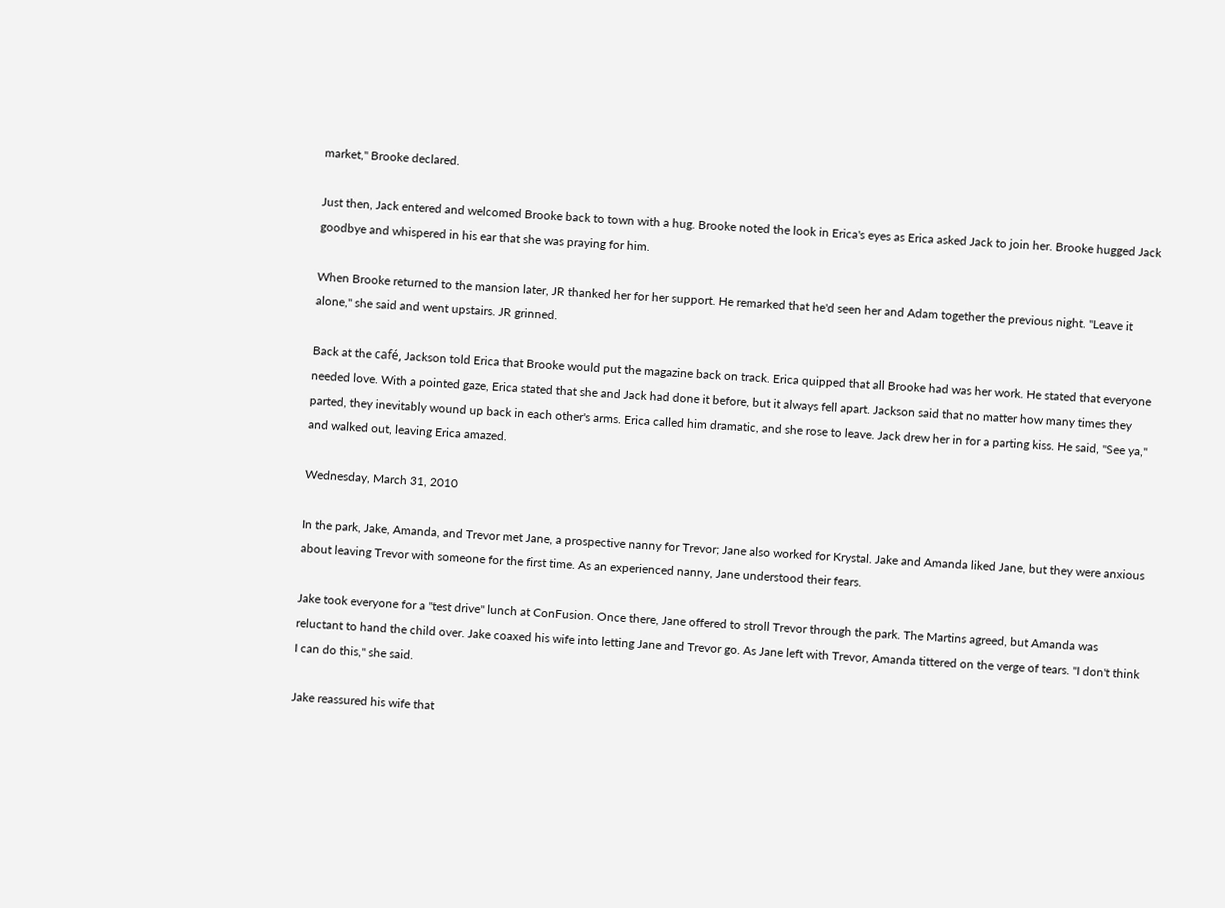market," Brooke declared.

Just then, Jack entered and welcomed Brooke back to town with a hug. Brooke noted the look in Erica's eyes as Erica asked Jack to join her. Brooke hugged Jack goodbye and whispered in his ear that she was praying for him.

When Brooke returned to the mansion later, JR thanked her for her support. He remarked that he'd seen her and Adam together the previous night. "Leave it alone," she said and went upstairs. JR grinned.

Back at the café, Jackson told Erica that Brooke would put the magazine back on track. Erica quipped that all Brooke had was her work. He stated that everyone needed love. With a pointed gaze, Erica stated that she and Jack had done it before, but it always fell apart. Jackson said that no matter how many times they parted, they inevitably wound up back in each other's arms. Erica called him dramatic, and she rose to leave. Jack drew her in for a parting kiss. He said, "See ya," and walked out, leaving Erica amazed.

Wednesday, March 31, 2010

In the park, Jake, Amanda, and Trevor met Jane, a prospective nanny for Trevor; Jane also worked for Krystal. Jake and Amanda liked Jane, but they were anxious about leaving Trevor with someone for the first time. As an experienced nanny, Jane understood their fears.

Jake took everyone for a "test drive" lunch at ConFusion. Once there, Jane offered to stroll Trevor through the park. The Martins agreed, but Amanda was reluctant to hand the child over. Jake coaxed his wife into letting Jane and Trevor go. As Jane left with Trevor, Amanda tittered on the verge of tears. "I don't think I can do this," she said.

Jake reassured his wife that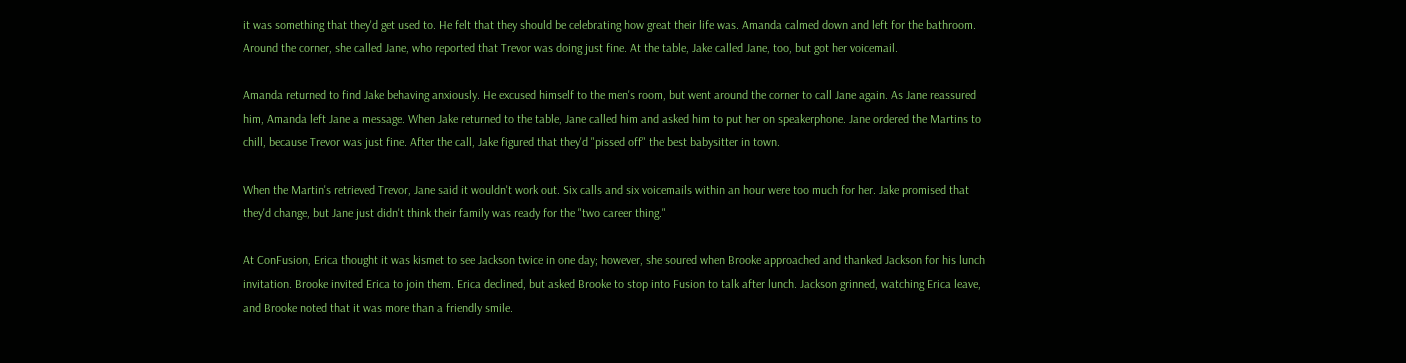it was something that they'd get used to. He felt that they should be celebrating how great their life was. Amanda calmed down and left for the bathroom. Around the corner, she called Jane, who reported that Trevor was doing just fine. At the table, Jake called Jane, too, but got her voicemail.

Amanda returned to find Jake behaving anxiously. He excused himself to the men's room, but went around the corner to call Jane again. As Jane reassured him, Amanda left Jane a message. When Jake returned to the table, Jane called him and asked him to put her on speakerphone. Jane ordered the Martins to chill, because Trevor was just fine. After the call, Jake figured that they'd "pissed off" the best babysitter in town.

When the Martin's retrieved Trevor, Jane said it wouldn't work out. Six calls and six voicemails within an hour were too much for her. Jake promised that they'd change, but Jane just didn't think their family was ready for the "two career thing."

At ConFusion, Erica thought it was kismet to see Jackson twice in one day; however, she soured when Brooke approached and thanked Jackson for his lunch invitation. Brooke invited Erica to join them. Erica declined, but asked Brooke to stop into Fusion to talk after lunch. Jackson grinned, watching Erica leave, and Brooke noted that it was more than a friendly smile.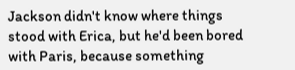Jackson didn't know where things stood with Erica, but he'd been bored with Paris, because something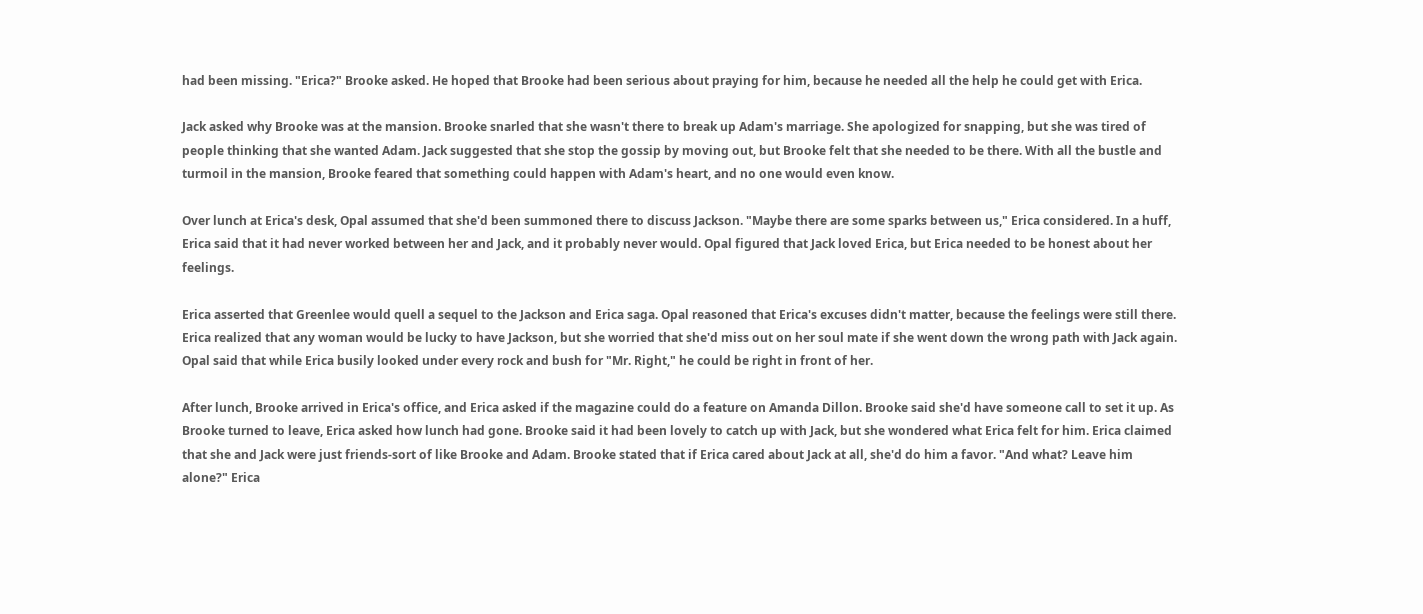had been missing. "Erica?" Brooke asked. He hoped that Brooke had been serious about praying for him, because he needed all the help he could get with Erica.

Jack asked why Brooke was at the mansion. Brooke snarled that she wasn't there to break up Adam's marriage. She apologized for snapping, but she was tired of people thinking that she wanted Adam. Jack suggested that she stop the gossip by moving out, but Brooke felt that she needed to be there. With all the bustle and turmoil in the mansion, Brooke feared that something could happen with Adam's heart, and no one would even know.

Over lunch at Erica's desk, Opal assumed that she'd been summoned there to discuss Jackson. "Maybe there are some sparks between us," Erica considered. In a huff, Erica said that it had never worked between her and Jack, and it probably never would. Opal figured that Jack loved Erica, but Erica needed to be honest about her feelings.

Erica asserted that Greenlee would quell a sequel to the Jackson and Erica saga. Opal reasoned that Erica's excuses didn't matter, because the feelings were still there. Erica realized that any woman would be lucky to have Jackson, but she worried that she'd miss out on her soul mate if she went down the wrong path with Jack again. Opal said that while Erica busily looked under every rock and bush for "Mr. Right," he could be right in front of her.

After lunch, Brooke arrived in Erica's office, and Erica asked if the magazine could do a feature on Amanda Dillon. Brooke said she'd have someone call to set it up. As Brooke turned to leave, Erica asked how lunch had gone. Brooke said it had been lovely to catch up with Jack, but she wondered what Erica felt for him. Erica claimed that she and Jack were just friends-sort of like Brooke and Adam. Brooke stated that if Erica cared about Jack at all, she'd do him a favor. "And what? Leave him alone?" Erica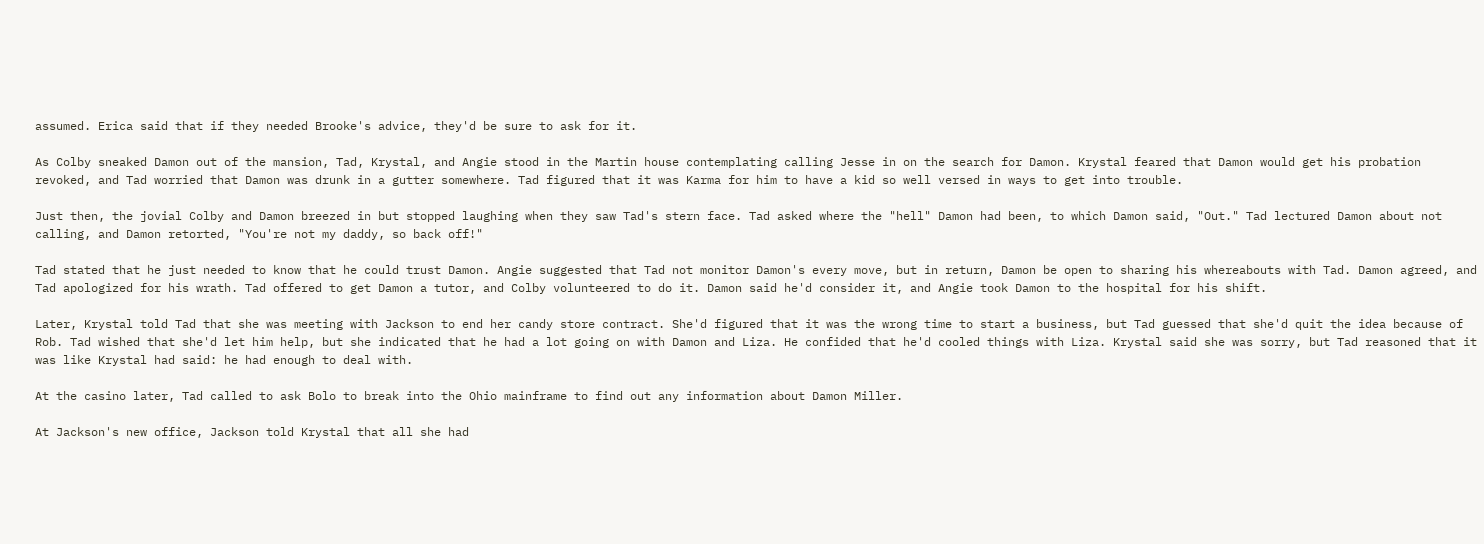assumed. Erica said that if they needed Brooke's advice, they'd be sure to ask for it.

As Colby sneaked Damon out of the mansion, Tad, Krystal, and Angie stood in the Martin house contemplating calling Jesse in on the search for Damon. Krystal feared that Damon would get his probation revoked, and Tad worried that Damon was drunk in a gutter somewhere. Tad figured that it was Karma for him to have a kid so well versed in ways to get into trouble.

Just then, the jovial Colby and Damon breezed in but stopped laughing when they saw Tad's stern face. Tad asked where the "hell" Damon had been, to which Damon said, "Out." Tad lectured Damon about not calling, and Damon retorted, "You're not my daddy, so back off!"

Tad stated that he just needed to know that he could trust Damon. Angie suggested that Tad not monitor Damon's every move, but in return, Damon be open to sharing his whereabouts with Tad. Damon agreed, and Tad apologized for his wrath. Tad offered to get Damon a tutor, and Colby volunteered to do it. Damon said he'd consider it, and Angie took Damon to the hospital for his shift.

Later, Krystal told Tad that she was meeting with Jackson to end her candy store contract. She'd figured that it was the wrong time to start a business, but Tad guessed that she'd quit the idea because of Rob. Tad wished that she'd let him help, but she indicated that he had a lot going on with Damon and Liza. He confided that he'd cooled things with Liza. Krystal said she was sorry, but Tad reasoned that it was like Krystal had said: he had enough to deal with.

At the casino later, Tad called to ask Bolo to break into the Ohio mainframe to find out any information about Damon Miller.

At Jackson's new office, Jackson told Krystal that all she had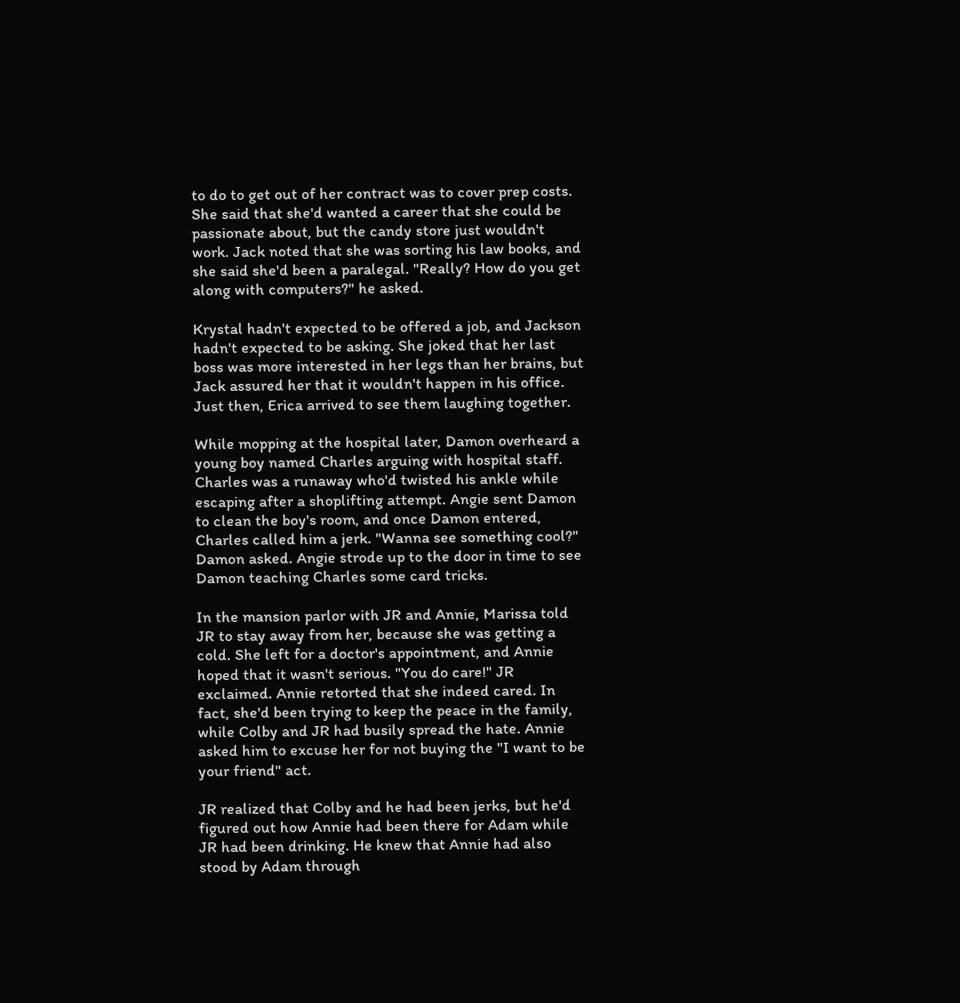to do to get out of her contract was to cover prep costs. She said that she'd wanted a career that she could be passionate about, but the candy store just wouldn't work. Jack noted that she was sorting his law books, and she said she'd been a paralegal. "Really? How do you get along with computers?" he asked.

Krystal hadn't expected to be offered a job, and Jackson hadn't expected to be asking. She joked that her last boss was more interested in her legs than her brains, but Jack assured her that it wouldn't happen in his office. Just then, Erica arrived to see them laughing together.

While mopping at the hospital later, Damon overheard a young boy named Charles arguing with hospital staff. Charles was a runaway who'd twisted his ankle while escaping after a shoplifting attempt. Angie sent Damon to clean the boy's room, and once Damon entered, Charles called him a jerk. "Wanna see something cool?" Damon asked. Angie strode up to the door in time to see Damon teaching Charles some card tricks.

In the mansion parlor with JR and Annie, Marissa told JR to stay away from her, because she was getting a cold. She left for a doctor's appointment, and Annie hoped that it wasn't serious. "You do care!" JR exclaimed. Annie retorted that she indeed cared. In fact, she'd been trying to keep the peace in the family, while Colby and JR had busily spread the hate. Annie asked him to excuse her for not buying the "I want to be your friend" act.

JR realized that Colby and he had been jerks, but he'd figured out how Annie had been there for Adam while JR had been drinking. He knew that Annie had also stood by Adam through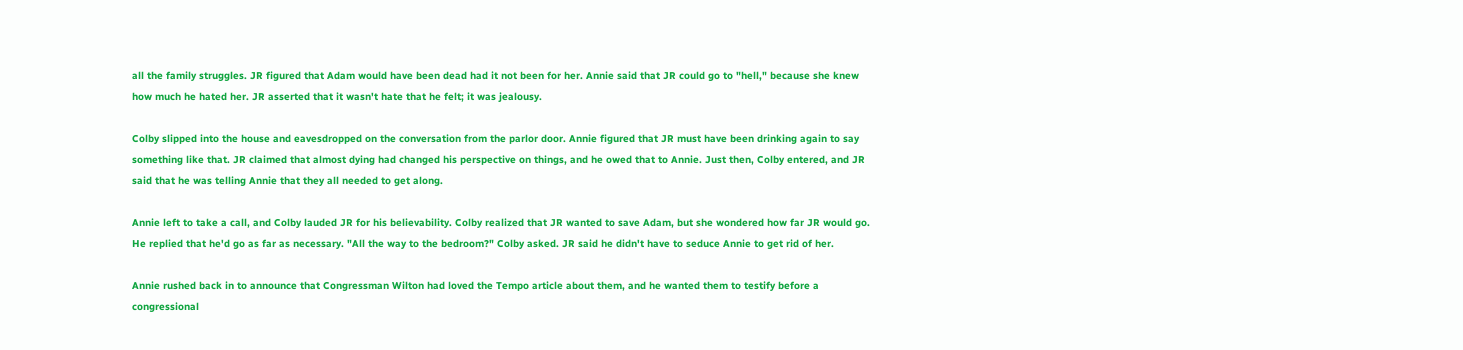all the family struggles. JR figured that Adam would have been dead had it not been for her. Annie said that JR could go to "hell," because she knew how much he hated her. JR asserted that it wasn't hate that he felt; it was jealousy.

Colby slipped into the house and eavesdropped on the conversation from the parlor door. Annie figured that JR must have been drinking again to say something like that. JR claimed that almost dying had changed his perspective on things, and he owed that to Annie. Just then, Colby entered, and JR said that he was telling Annie that they all needed to get along.

Annie left to take a call, and Colby lauded JR for his believability. Colby realized that JR wanted to save Adam, but she wondered how far JR would go. He replied that he'd go as far as necessary. "All the way to the bedroom?" Colby asked. JR said he didn't have to seduce Annie to get rid of her.

Annie rushed back in to announce that Congressman Wilton had loved the Tempo article about them, and he wanted them to testify before a congressional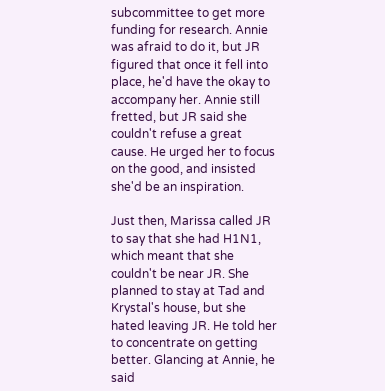subcommittee to get more funding for research. Annie was afraid to do it, but JR figured that once it fell into place, he'd have the okay to accompany her. Annie still fretted, but JR said she couldn't refuse a great cause. He urged her to focus on the good, and insisted she'd be an inspiration.

Just then, Marissa called JR to say that she had H1N1, which meant that she couldn't be near JR. She planned to stay at Tad and Krystal's house, but she hated leaving JR. He told her to concentrate on getting better. Glancing at Annie, he said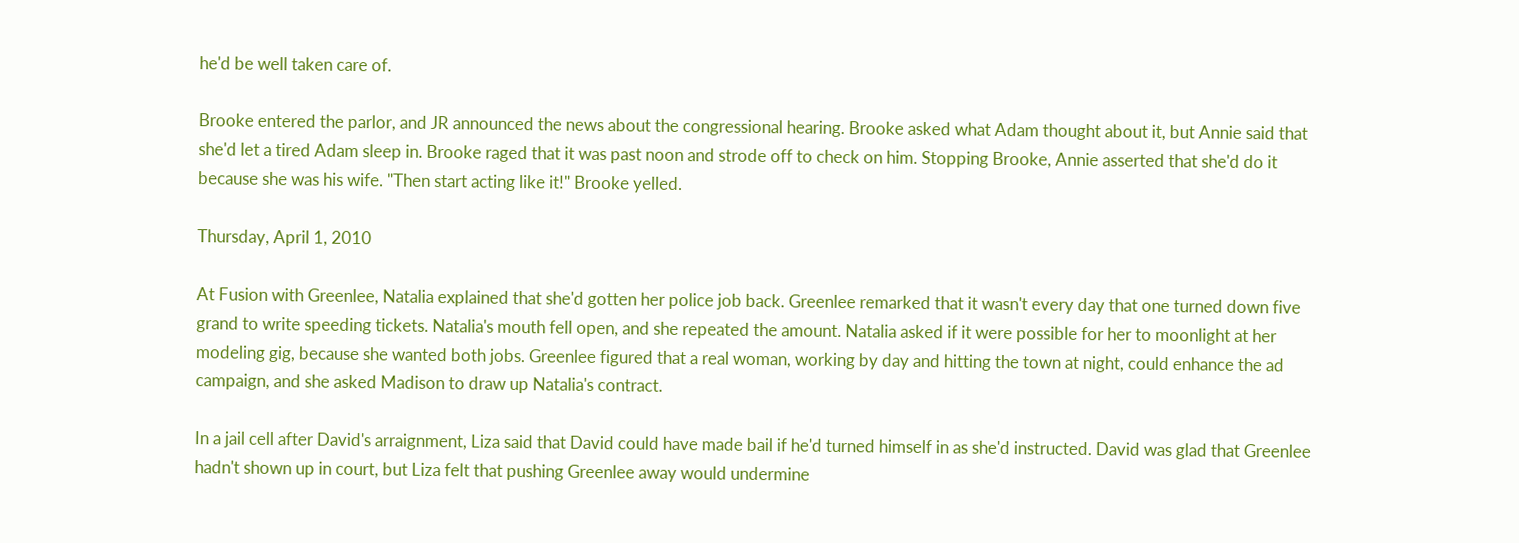he'd be well taken care of.

Brooke entered the parlor, and JR announced the news about the congressional hearing. Brooke asked what Adam thought about it, but Annie said that she'd let a tired Adam sleep in. Brooke raged that it was past noon and strode off to check on him. Stopping Brooke, Annie asserted that she'd do it because she was his wife. "Then start acting like it!" Brooke yelled.

Thursday, April 1, 2010

At Fusion with Greenlee, Natalia explained that she'd gotten her police job back. Greenlee remarked that it wasn't every day that one turned down five grand to write speeding tickets. Natalia's mouth fell open, and she repeated the amount. Natalia asked if it were possible for her to moonlight at her modeling gig, because she wanted both jobs. Greenlee figured that a real woman, working by day and hitting the town at night, could enhance the ad campaign, and she asked Madison to draw up Natalia's contract.

In a jail cell after David's arraignment, Liza said that David could have made bail if he'd turned himself in as she'd instructed. David was glad that Greenlee hadn't shown up in court, but Liza felt that pushing Greenlee away would undermine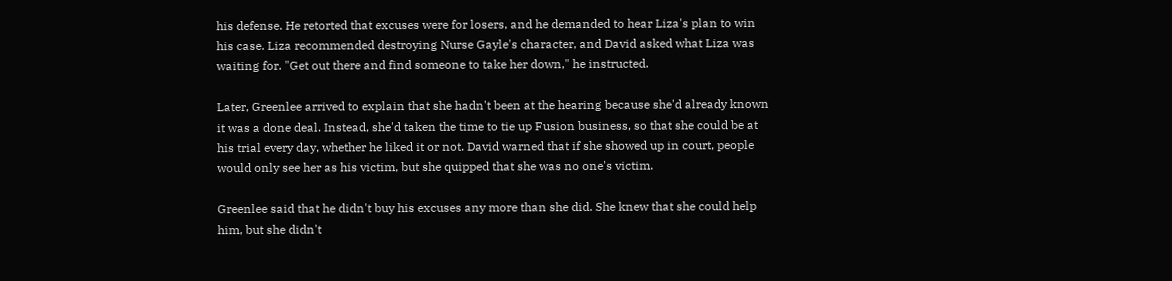his defense. He retorted that excuses were for losers, and he demanded to hear Liza's plan to win his case. Liza recommended destroying Nurse Gayle's character, and David asked what Liza was waiting for. "Get out there and find someone to take her down," he instructed.

Later, Greenlee arrived to explain that she hadn't been at the hearing because she'd already known it was a done deal. Instead, she'd taken the time to tie up Fusion business, so that she could be at his trial every day, whether he liked it or not. David warned that if she showed up in court, people would only see her as his victim, but she quipped that she was no one's victim.

Greenlee said that he didn't buy his excuses any more than she did. She knew that she could help him, but she didn't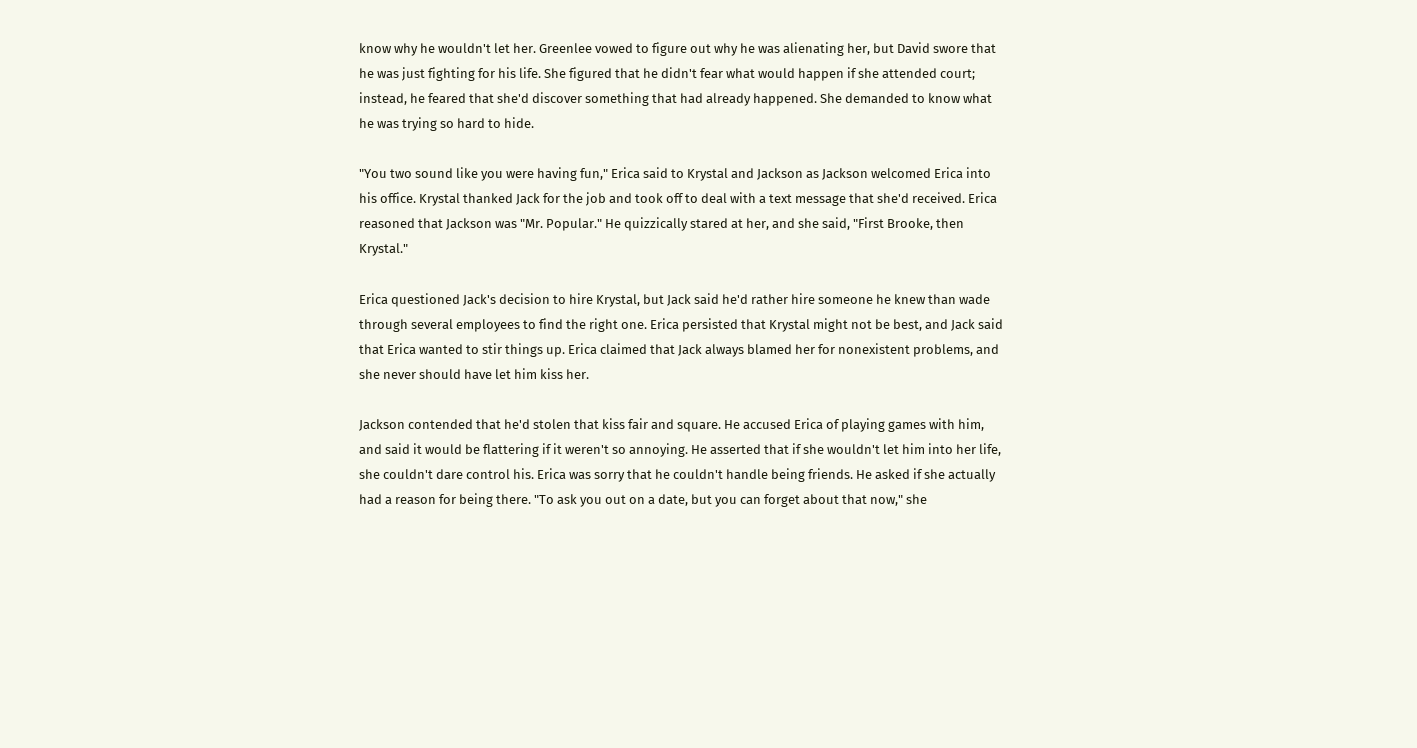know why he wouldn't let her. Greenlee vowed to figure out why he was alienating her, but David swore that he was just fighting for his life. She figured that he didn't fear what would happen if she attended court; instead, he feared that she'd discover something that had already happened. She demanded to know what he was trying so hard to hide.

"You two sound like you were having fun," Erica said to Krystal and Jackson as Jackson welcomed Erica into his office. Krystal thanked Jack for the job and took off to deal with a text message that she'd received. Erica reasoned that Jackson was "Mr. Popular." He quizzically stared at her, and she said, "First Brooke, then Krystal."

Erica questioned Jack's decision to hire Krystal, but Jack said he'd rather hire someone he knew than wade through several employees to find the right one. Erica persisted that Krystal might not be best, and Jack said that Erica wanted to stir things up. Erica claimed that Jack always blamed her for nonexistent problems, and she never should have let him kiss her.

Jackson contended that he'd stolen that kiss fair and square. He accused Erica of playing games with him, and said it would be flattering if it weren't so annoying. He asserted that if she wouldn't let him into her life, she couldn't dare control his. Erica was sorry that he couldn't handle being friends. He asked if she actually had a reason for being there. "To ask you out on a date, but you can forget about that now," she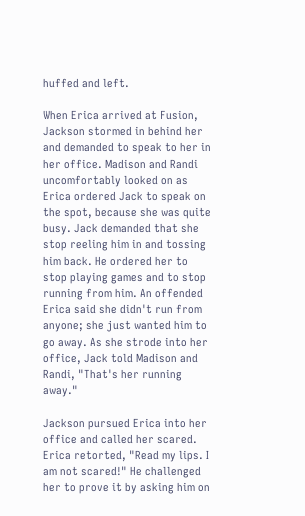huffed and left.

When Erica arrived at Fusion, Jackson stormed in behind her and demanded to speak to her in her office. Madison and Randi uncomfortably looked on as Erica ordered Jack to speak on the spot, because she was quite busy. Jack demanded that she stop reeling him in and tossing him back. He ordered her to stop playing games and to stop running from him. An offended Erica said she didn't run from anyone; she just wanted him to go away. As she strode into her office, Jack told Madison and Randi, "That's her running away."

Jackson pursued Erica into her office and called her scared. Erica retorted, "Read my lips. I am not scared!" He challenged her to prove it by asking him on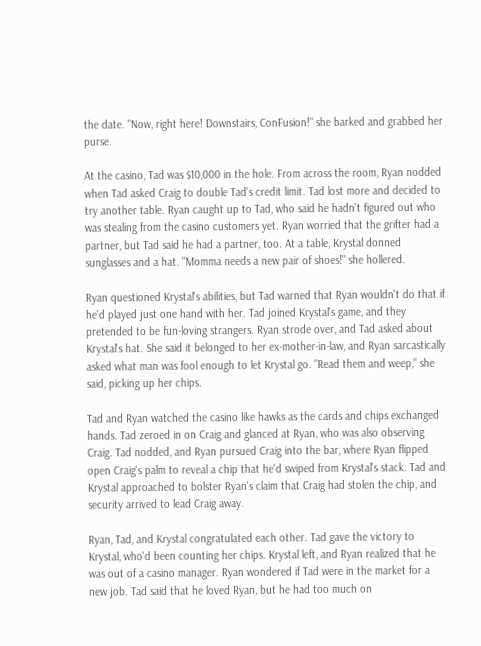the date. "Now, right here! Downstairs, ConFusion!" she barked and grabbed her purse.

At the casino, Tad was $10,000 in the hole. From across the room, Ryan nodded when Tad asked Craig to double Tad's credit limit. Tad lost more and decided to try another table. Ryan caught up to Tad, who said he hadn't figured out who was stealing from the casino customers yet. Ryan worried that the grifter had a partner, but Tad said he had a partner, too. At a table, Krystal donned sunglasses and a hat. "Momma needs a new pair of shoes!" she hollered.

Ryan questioned Krystal's abilities, but Tad warned that Ryan wouldn't do that if he'd played just one hand with her. Tad joined Krystal's game, and they pretended to be fun-loving strangers. Ryan strode over, and Tad asked about Krystal's hat. She said it belonged to her ex-mother-in-law, and Ryan sarcastically asked what man was fool enough to let Krystal go. "Read them and weep," she said, picking up her chips.

Tad and Ryan watched the casino like hawks as the cards and chips exchanged hands. Tad zeroed in on Craig and glanced at Ryan, who was also observing Craig. Tad nodded, and Ryan pursued Craig into the bar, where Ryan flipped open Craig's palm to reveal a chip that he'd swiped from Krystal's stack. Tad and Krystal approached to bolster Ryan's claim that Craig had stolen the chip, and security arrived to lead Craig away.

Ryan, Tad, and Krystal congratulated each other. Tad gave the victory to Krystal, who'd been counting her chips. Krystal left, and Ryan realized that he was out of a casino manager. Ryan wondered if Tad were in the market for a new job. Tad said that he loved Ryan, but he had too much on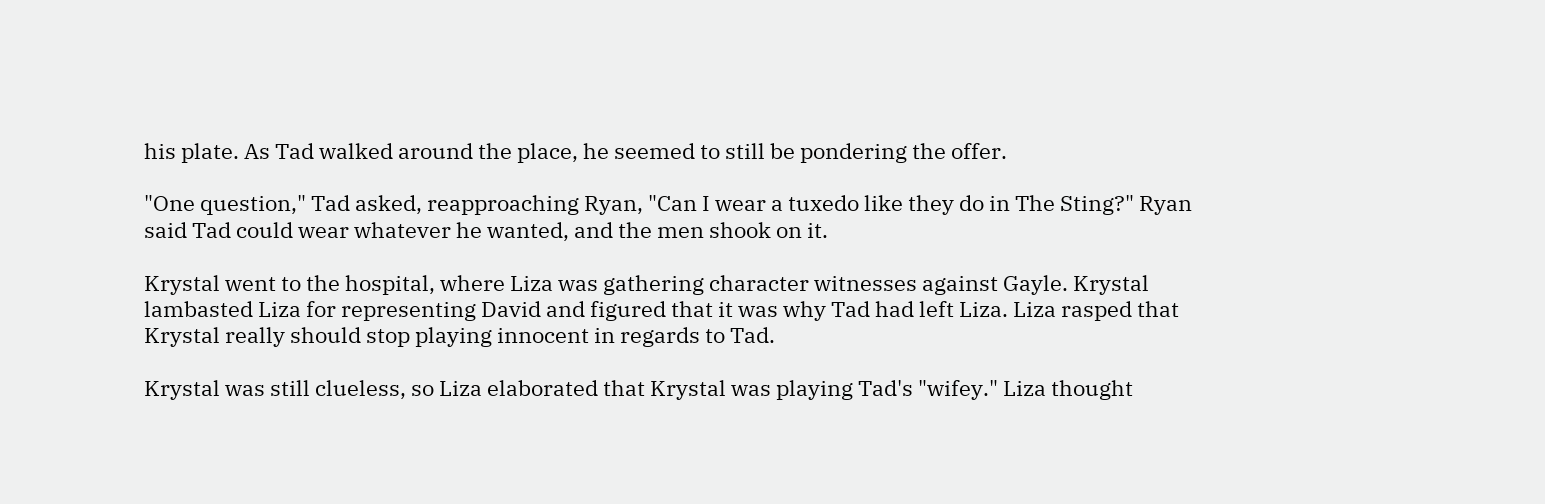his plate. As Tad walked around the place, he seemed to still be pondering the offer.

"One question," Tad asked, reapproaching Ryan, "Can I wear a tuxedo like they do in The Sting?" Ryan said Tad could wear whatever he wanted, and the men shook on it.

Krystal went to the hospital, where Liza was gathering character witnesses against Gayle. Krystal lambasted Liza for representing David and figured that it was why Tad had left Liza. Liza rasped that Krystal really should stop playing innocent in regards to Tad.

Krystal was still clueless, so Liza elaborated that Krystal was playing Tad's "wifey." Liza thought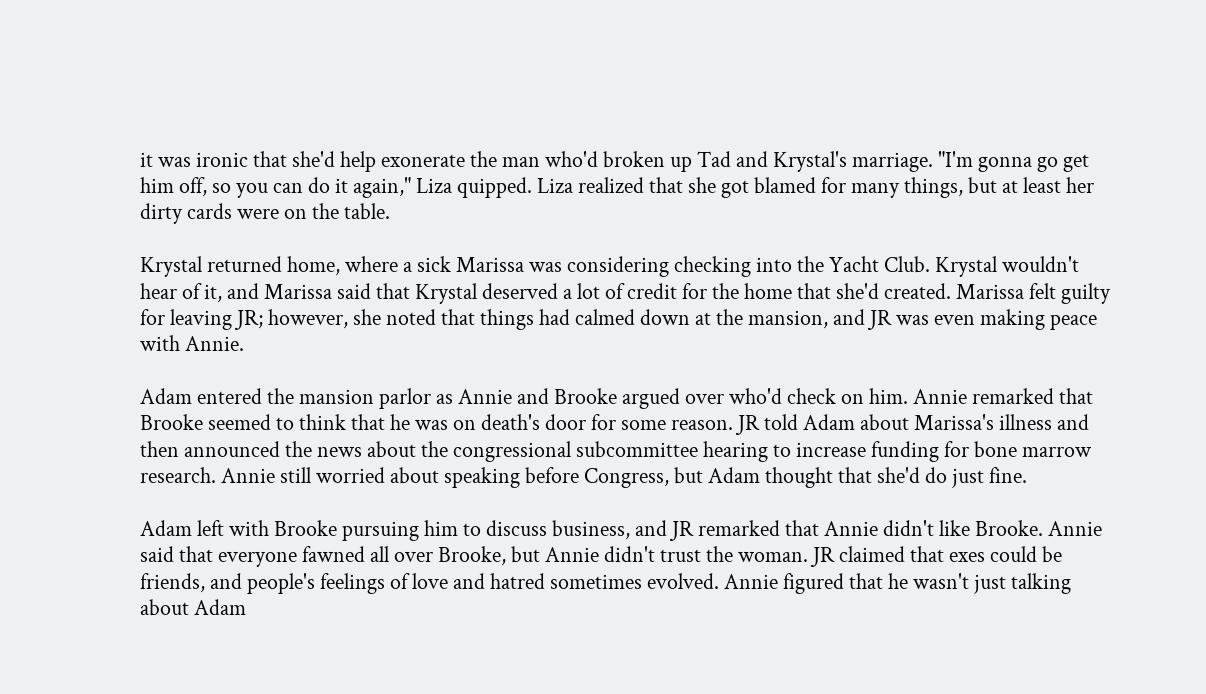it was ironic that she'd help exonerate the man who'd broken up Tad and Krystal's marriage. "I'm gonna go get him off, so you can do it again," Liza quipped. Liza realized that she got blamed for many things, but at least her dirty cards were on the table.

Krystal returned home, where a sick Marissa was considering checking into the Yacht Club. Krystal wouldn't hear of it, and Marissa said that Krystal deserved a lot of credit for the home that she'd created. Marissa felt guilty for leaving JR; however, she noted that things had calmed down at the mansion, and JR was even making peace with Annie.

Adam entered the mansion parlor as Annie and Brooke argued over who'd check on him. Annie remarked that Brooke seemed to think that he was on death's door for some reason. JR told Adam about Marissa's illness and then announced the news about the congressional subcommittee hearing to increase funding for bone marrow research. Annie still worried about speaking before Congress, but Adam thought that she'd do just fine.

Adam left with Brooke pursuing him to discuss business, and JR remarked that Annie didn't like Brooke. Annie said that everyone fawned all over Brooke, but Annie didn't trust the woman. JR claimed that exes could be friends, and people's feelings of love and hatred sometimes evolved. Annie figured that he wasn't just talking about Adam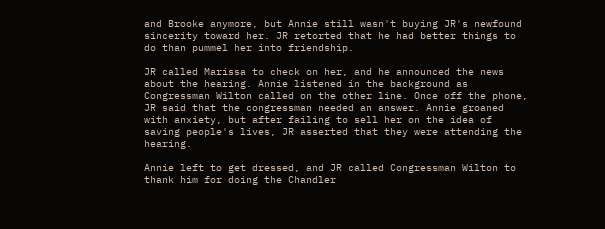and Brooke anymore, but Annie still wasn't buying JR's newfound sincerity toward her. JR retorted that he had better things to do than pummel her into friendship.

JR called Marissa to check on her, and he announced the news about the hearing. Annie listened in the background as Congressman Wilton called on the other line. Once off the phone, JR said that the congressman needed an answer. Annie groaned with anxiety, but after failing to sell her on the idea of saving people's lives, JR asserted that they were attending the hearing.

Annie left to get dressed, and JR called Congressman Wilton to thank him for doing the Chandler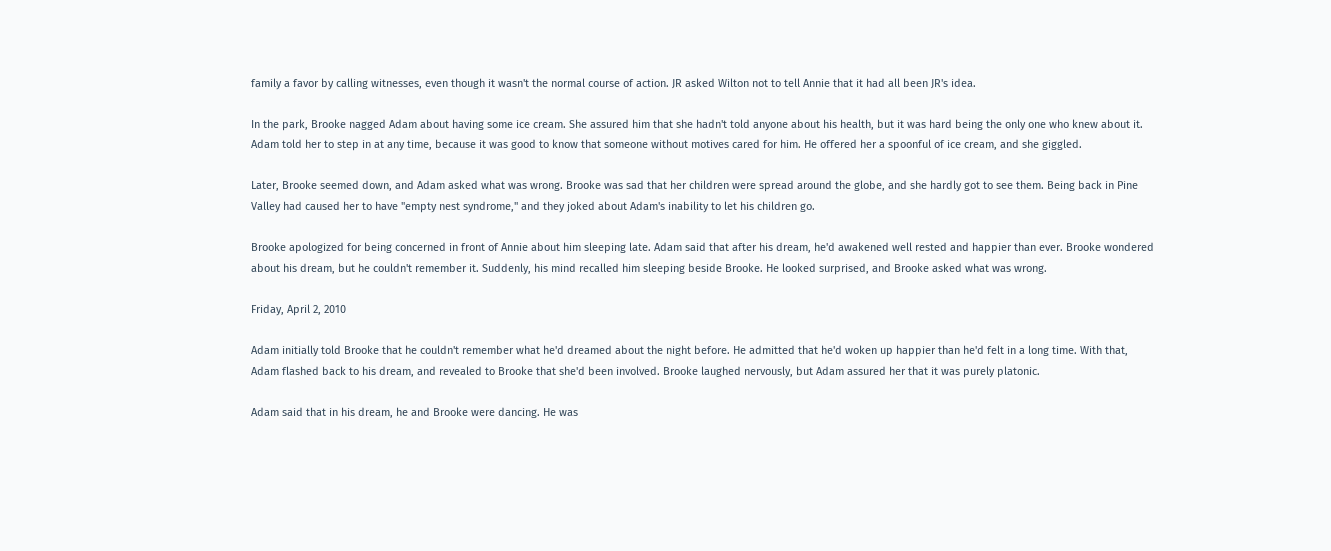family a favor by calling witnesses, even though it wasn't the normal course of action. JR asked Wilton not to tell Annie that it had all been JR's idea.

In the park, Brooke nagged Adam about having some ice cream. She assured him that she hadn't told anyone about his health, but it was hard being the only one who knew about it. Adam told her to step in at any time, because it was good to know that someone without motives cared for him. He offered her a spoonful of ice cream, and she giggled.

Later, Brooke seemed down, and Adam asked what was wrong. Brooke was sad that her children were spread around the globe, and she hardly got to see them. Being back in Pine Valley had caused her to have "empty nest syndrome," and they joked about Adam's inability to let his children go.

Brooke apologized for being concerned in front of Annie about him sleeping late. Adam said that after his dream, he'd awakened well rested and happier than ever. Brooke wondered about his dream, but he couldn't remember it. Suddenly, his mind recalled him sleeping beside Brooke. He looked surprised, and Brooke asked what was wrong.

Friday, April 2, 2010

Adam initially told Brooke that he couldn't remember what he'd dreamed about the night before. He admitted that he'd woken up happier than he'd felt in a long time. With that, Adam flashed back to his dream, and revealed to Brooke that she'd been involved. Brooke laughed nervously, but Adam assured her that it was purely platonic.

Adam said that in his dream, he and Brooke were dancing. He was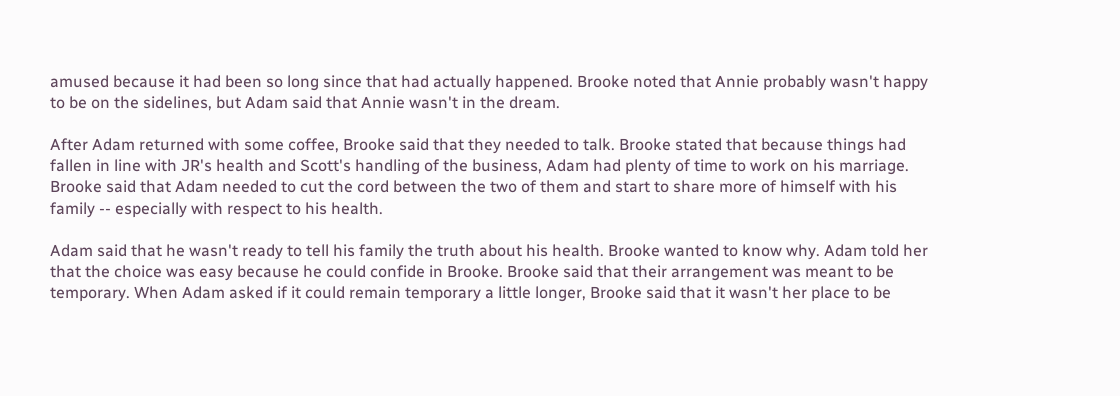amused because it had been so long since that had actually happened. Brooke noted that Annie probably wasn't happy to be on the sidelines, but Adam said that Annie wasn't in the dream.

After Adam returned with some coffee, Brooke said that they needed to talk. Brooke stated that because things had fallen in line with JR's health and Scott's handling of the business, Adam had plenty of time to work on his marriage. Brooke said that Adam needed to cut the cord between the two of them and start to share more of himself with his family -- especially with respect to his health.

Adam said that he wasn't ready to tell his family the truth about his health. Brooke wanted to know why. Adam told her that the choice was easy because he could confide in Brooke. Brooke said that their arrangement was meant to be temporary. When Adam asked if it could remain temporary a little longer, Brooke said that it wasn't her place to be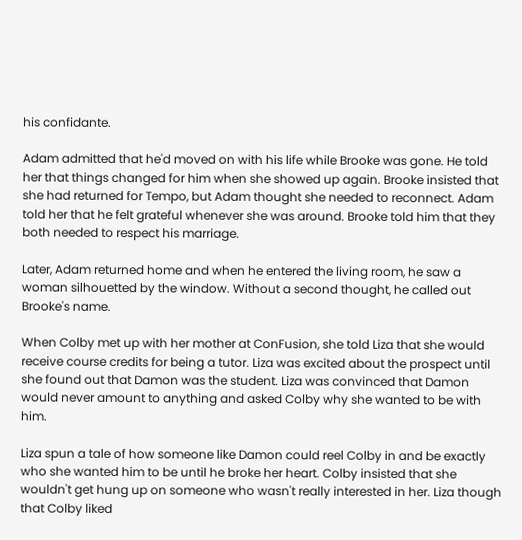his confidante.

Adam admitted that he'd moved on with his life while Brooke was gone. He told her that things changed for him when she showed up again. Brooke insisted that she had returned for Tempo, but Adam thought she needed to reconnect. Adam told her that he felt grateful whenever she was around. Brooke told him that they both needed to respect his marriage.

Later, Adam returned home and when he entered the living room, he saw a woman silhouetted by the window. Without a second thought, he called out Brooke's name.

When Colby met up with her mother at ConFusion, she told Liza that she would receive course credits for being a tutor. Liza was excited about the prospect until she found out that Damon was the student. Liza was convinced that Damon would never amount to anything and asked Colby why she wanted to be with him.

Liza spun a tale of how someone like Damon could reel Colby in and be exactly who she wanted him to be until he broke her heart. Colby insisted that she wouldn't get hung up on someone who wasn't really interested in her. Liza though that Colby liked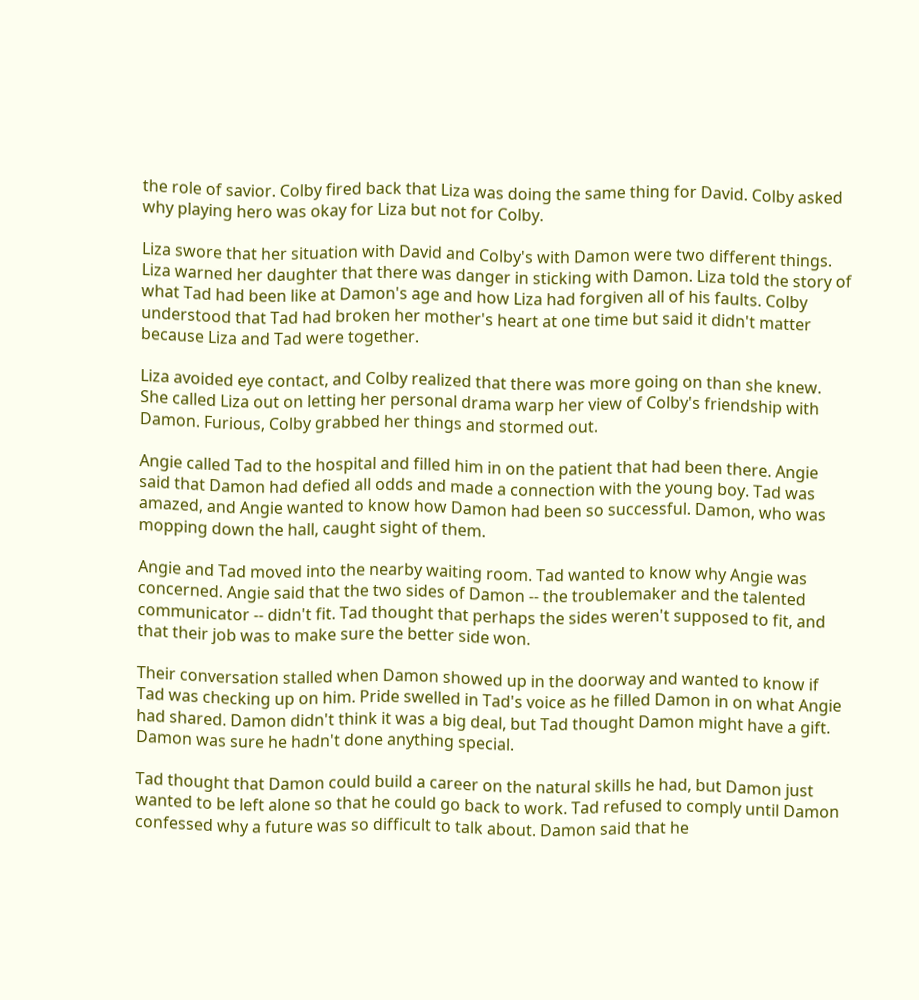the role of savior. Colby fired back that Liza was doing the same thing for David. Colby asked why playing hero was okay for Liza but not for Colby.

Liza swore that her situation with David and Colby's with Damon were two different things. Liza warned her daughter that there was danger in sticking with Damon. Liza told the story of what Tad had been like at Damon's age and how Liza had forgiven all of his faults. Colby understood that Tad had broken her mother's heart at one time but said it didn't matter because Liza and Tad were together.

Liza avoided eye contact, and Colby realized that there was more going on than she knew. She called Liza out on letting her personal drama warp her view of Colby's friendship with Damon. Furious, Colby grabbed her things and stormed out.

Angie called Tad to the hospital and filled him in on the patient that had been there. Angie said that Damon had defied all odds and made a connection with the young boy. Tad was amazed, and Angie wanted to know how Damon had been so successful. Damon, who was mopping down the hall, caught sight of them.

Angie and Tad moved into the nearby waiting room. Tad wanted to know why Angie was concerned. Angie said that the two sides of Damon -- the troublemaker and the talented communicator -- didn't fit. Tad thought that perhaps the sides weren't supposed to fit, and that their job was to make sure the better side won.

Their conversation stalled when Damon showed up in the doorway and wanted to know if Tad was checking up on him. Pride swelled in Tad's voice as he filled Damon in on what Angie had shared. Damon didn't think it was a big deal, but Tad thought Damon might have a gift. Damon was sure he hadn't done anything special.

Tad thought that Damon could build a career on the natural skills he had, but Damon just wanted to be left alone so that he could go back to work. Tad refused to comply until Damon confessed why a future was so difficult to talk about. Damon said that he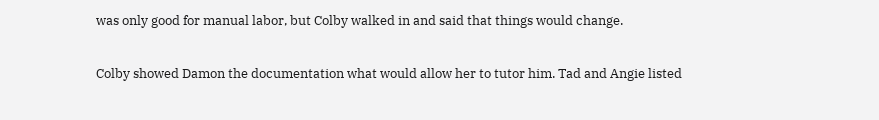was only good for manual labor, but Colby walked in and said that things would change.

Colby showed Damon the documentation what would allow her to tutor him. Tad and Angie listed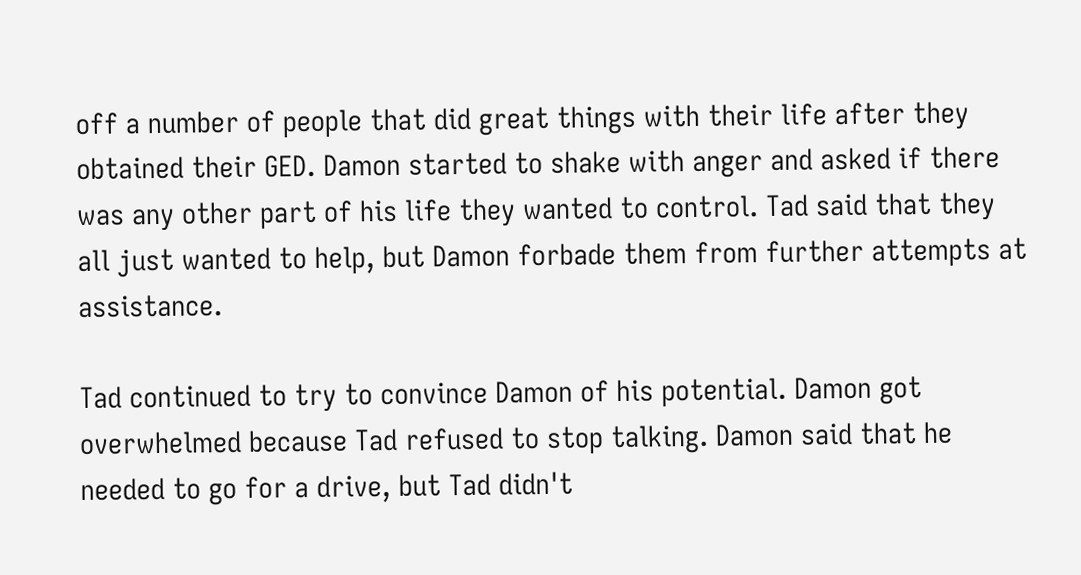off a number of people that did great things with their life after they obtained their GED. Damon started to shake with anger and asked if there was any other part of his life they wanted to control. Tad said that they all just wanted to help, but Damon forbade them from further attempts at assistance.

Tad continued to try to convince Damon of his potential. Damon got overwhelmed because Tad refused to stop talking. Damon said that he needed to go for a drive, but Tad didn't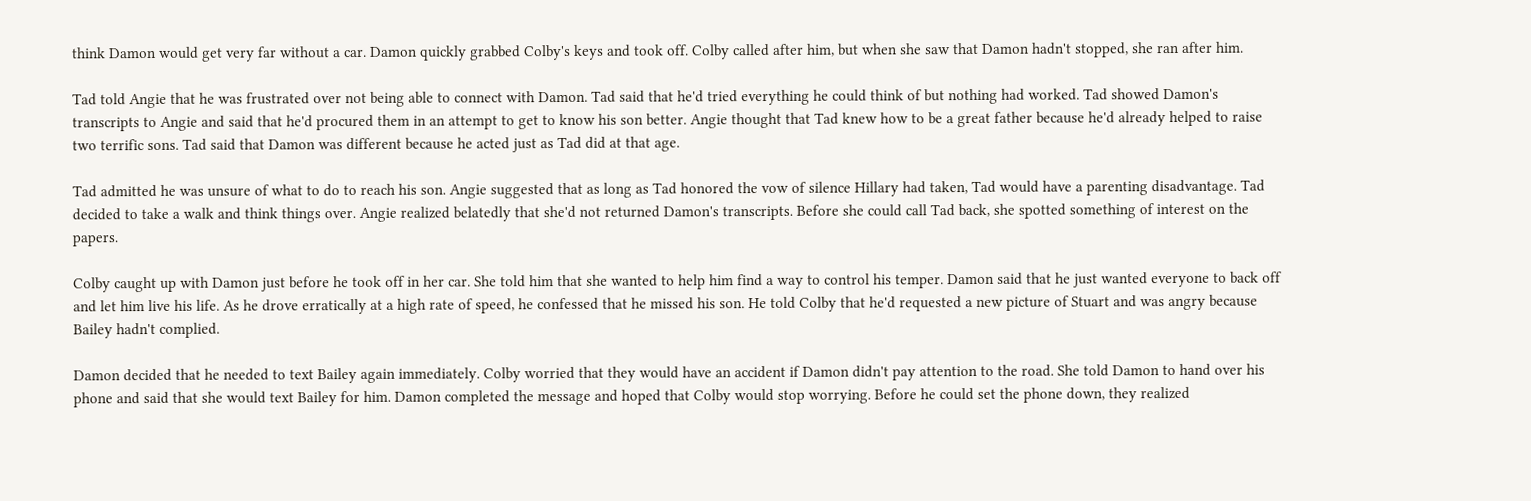think Damon would get very far without a car. Damon quickly grabbed Colby's keys and took off. Colby called after him, but when she saw that Damon hadn't stopped, she ran after him.

Tad told Angie that he was frustrated over not being able to connect with Damon. Tad said that he'd tried everything he could think of but nothing had worked. Tad showed Damon's transcripts to Angie and said that he'd procured them in an attempt to get to know his son better. Angie thought that Tad knew how to be a great father because he'd already helped to raise two terrific sons. Tad said that Damon was different because he acted just as Tad did at that age.

Tad admitted he was unsure of what to do to reach his son. Angie suggested that as long as Tad honored the vow of silence Hillary had taken, Tad would have a parenting disadvantage. Tad decided to take a walk and think things over. Angie realized belatedly that she'd not returned Damon's transcripts. Before she could call Tad back, she spotted something of interest on the papers.

Colby caught up with Damon just before he took off in her car. She told him that she wanted to help him find a way to control his temper. Damon said that he just wanted everyone to back off and let him live his life. As he drove erratically at a high rate of speed, he confessed that he missed his son. He told Colby that he'd requested a new picture of Stuart and was angry because Bailey hadn't complied.

Damon decided that he needed to text Bailey again immediately. Colby worried that they would have an accident if Damon didn't pay attention to the road. She told Damon to hand over his phone and said that she would text Bailey for him. Damon completed the message and hoped that Colby would stop worrying. Before he could set the phone down, they realized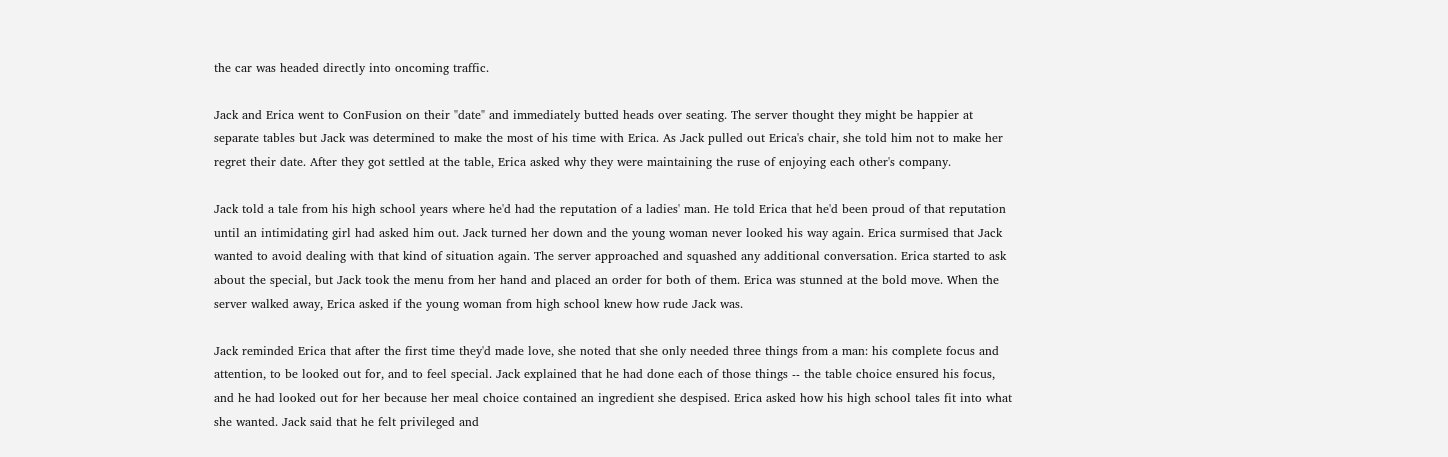the car was headed directly into oncoming traffic.

Jack and Erica went to ConFusion on their "date" and immediately butted heads over seating. The server thought they might be happier at separate tables but Jack was determined to make the most of his time with Erica. As Jack pulled out Erica's chair, she told him not to make her regret their date. After they got settled at the table, Erica asked why they were maintaining the ruse of enjoying each other's company.

Jack told a tale from his high school years where he'd had the reputation of a ladies' man. He told Erica that he'd been proud of that reputation until an intimidating girl had asked him out. Jack turned her down and the young woman never looked his way again. Erica surmised that Jack wanted to avoid dealing with that kind of situation again. The server approached and squashed any additional conversation. Erica started to ask about the special, but Jack took the menu from her hand and placed an order for both of them. Erica was stunned at the bold move. When the server walked away, Erica asked if the young woman from high school knew how rude Jack was.

Jack reminded Erica that after the first time they'd made love, she noted that she only needed three things from a man: his complete focus and attention, to be looked out for, and to feel special. Jack explained that he had done each of those things -- the table choice ensured his focus, and he had looked out for her because her meal choice contained an ingredient she despised. Erica asked how his high school tales fit into what she wanted. Jack said that he felt privileged and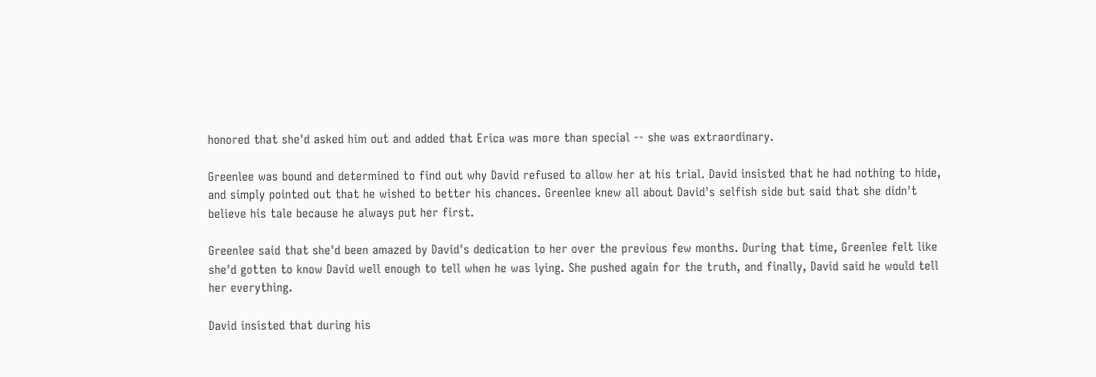honored that she'd asked him out and added that Erica was more than special -- she was extraordinary.

Greenlee was bound and determined to find out why David refused to allow her at his trial. David insisted that he had nothing to hide, and simply pointed out that he wished to better his chances. Greenlee knew all about David's selfish side but said that she didn't believe his tale because he always put her first.

Greenlee said that she'd been amazed by David's dedication to her over the previous few months. During that time, Greenlee felt like she'd gotten to know David well enough to tell when he was lying. She pushed again for the truth, and finally, David said he would tell her everything.

David insisted that during his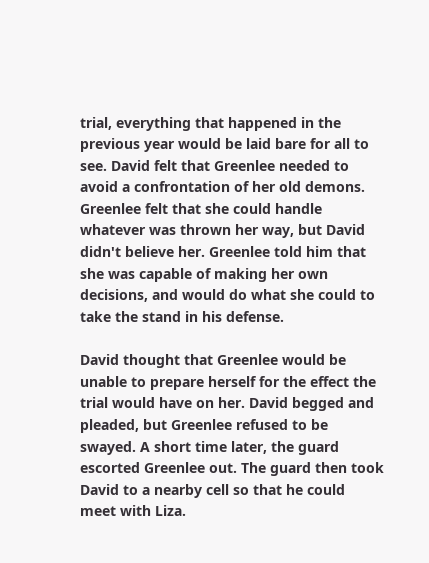trial, everything that happened in the previous year would be laid bare for all to see. David felt that Greenlee needed to avoid a confrontation of her old demons. Greenlee felt that she could handle whatever was thrown her way, but David didn't believe her. Greenlee told him that she was capable of making her own decisions, and would do what she could to take the stand in his defense.

David thought that Greenlee would be unable to prepare herself for the effect the trial would have on her. David begged and pleaded, but Greenlee refused to be swayed. A short time later, the guard escorted Greenlee out. The guard then took David to a nearby cell so that he could meet with Liza.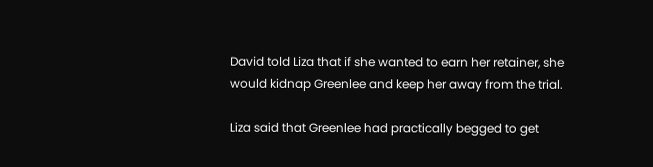David told Liza that if she wanted to earn her retainer, she would kidnap Greenlee and keep her away from the trial.

Liza said that Greenlee had practically begged to get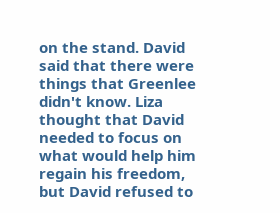on the stand. David said that there were things that Greenlee didn't know. Liza thought that David needed to focus on what would help him regain his freedom, but David refused to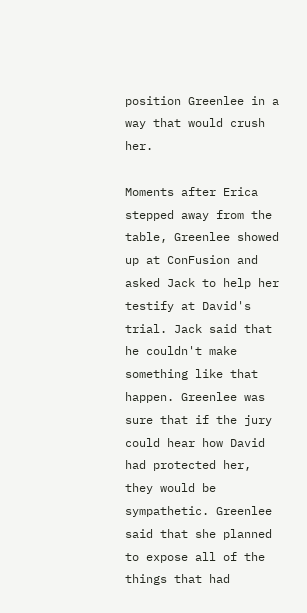position Greenlee in a way that would crush her.

Moments after Erica stepped away from the table, Greenlee showed up at ConFusion and asked Jack to help her testify at David's trial. Jack said that he couldn't make something like that happen. Greenlee was sure that if the jury could hear how David had protected her, they would be sympathetic. Greenlee said that she planned to expose all of the things that had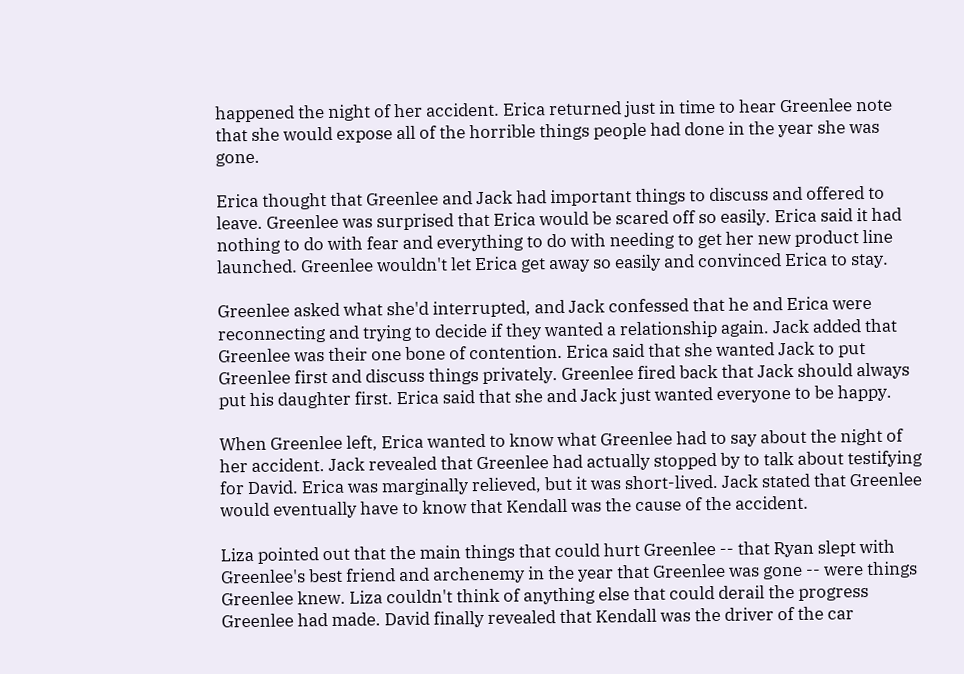happened the night of her accident. Erica returned just in time to hear Greenlee note that she would expose all of the horrible things people had done in the year she was gone.

Erica thought that Greenlee and Jack had important things to discuss and offered to leave. Greenlee was surprised that Erica would be scared off so easily. Erica said it had nothing to do with fear and everything to do with needing to get her new product line launched. Greenlee wouldn't let Erica get away so easily and convinced Erica to stay.

Greenlee asked what she'd interrupted, and Jack confessed that he and Erica were reconnecting and trying to decide if they wanted a relationship again. Jack added that Greenlee was their one bone of contention. Erica said that she wanted Jack to put Greenlee first and discuss things privately. Greenlee fired back that Jack should always put his daughter first. Erica said that she and Jack just wanted everyone to be happy.

When Greenlee left, Erica wanted to know what Greenlee had to say about the night of her accident. Jack revealed that Greenlee had actually stopped by to talk about testifying for David. Erica was marginally relieved, but it was short-lived. Jack stated that Greenlee would eventually have to know that Kendall was the cause of the accident.

Liza pointed out that the main things that could hurt Greenlee -- that Ryan slept with Greenlee's best friend and archenemy in the year that Greenlee was gone -- were things Greenlee knew. Liza couldn't think of anything else that could derail the progress Greenlee had made. David finally revealed that Kendall was the driver of the car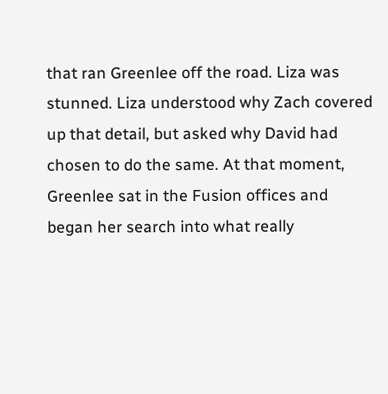that ran Greenlee off the road. Liza was stunned. Liza understood why Zach covered up that detail, but asked why David had chosen to do the same. At that moment, Greenlee sat in the Fusion offices and began her search into what really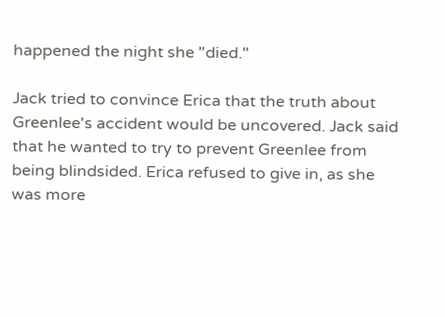happened the night she "died."

Jack tried to convince Erica that the truth about Greenlee's accident would be uncovered. Jack said that he wanted to try to prevent Greenlee from being blindsided. Erica refused to give in, as she was more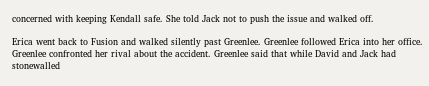concerned with keeping Kendall safe. She told Jack not to push the issue and walked off.

Erica went back to Fusion and walked silently past Greenlee. Greenlee followed Erica into her office. Greenlee confronted her rival about the accident. Greenlee said that while David and Jack had stonewalled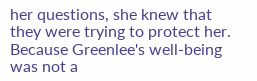her questions, she knew that they were trying to protect her. Because Greenlee's well-being was not a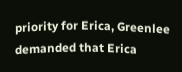priority for Erica, Greenlee demanded that Erica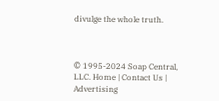divulge the whole truth.



© 1995-2024 Soap Central, LLC. Home | Contact Us | Advertising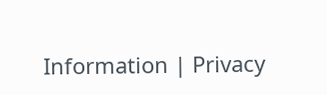Information | Privacy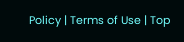Policy | Terms of Use | Top